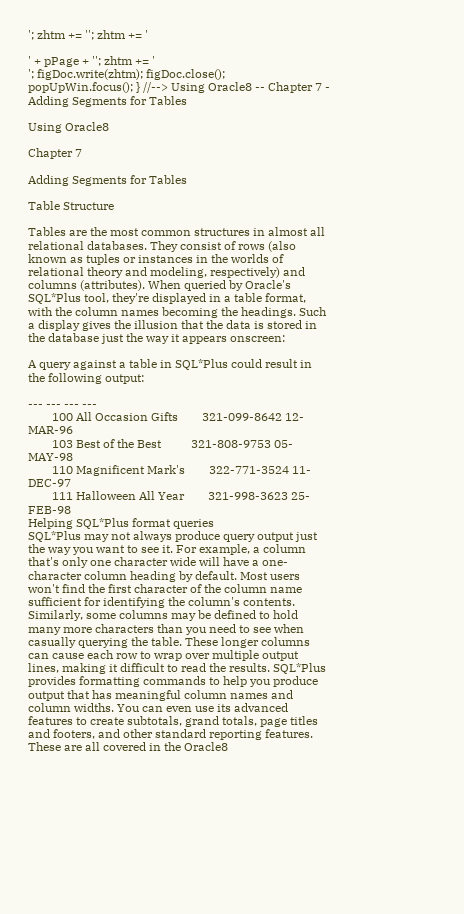'; zhtm += ''; zhtm += '

' + pPage + ''; zhtm += '
'; figDoc.write(zhtm); figDoc.close(); popUpWin.focus(); } //--> Using Oracle8 -- Chapter 7 - Adding Segments for Tables

Using Oracle8

Chapter 7

Adding Segments for Tables

Table Structure

Tables are the most common structures in almost all relational databases. They consist of rows (also known as tuples or instances in the worlds of relational theory and modeling, respectively) and columns (attributes). When queried by Oracle's SQL*Plus tool, they're displayed in a table format, with the column names becoming the headings. Such a display gives the illusion that the data is stored in the database just the way it appears onscreen:

A query against a table in SQL*Plus could result in the following output:

--- --- --- ---
        100 All Occasion Gifts        321-099-8642 12-MAR-96
        103 Best of the Best          321-808-9753 05-MAY-98
        110 Magnificent Mark's        322-771-3524 11-DEC-97
        111 Halloween All Year        321-998-3623 25-FEB-98
Helping SQL*Plus format queries
SQL*Plus may not always produce query output just the way you want to see it. For example, a column that's only one character wide will have a one-character column heading by default. Most users won't find the first character of the column name sufficient for identifying the column's contents. Similarly, some columns may be defined to hold many more characters than you need to see when casually querying the table. These longer columns can cause each row to wrap over multiple output lines, making it difficult to read the results. SQL*Plus provides formatting commands to help you produce output that has meaningful column names and column widths. You can even use its advanced features to create subtotals, grand totals, page titles and footers, and other standard reporting features. These are all covered in the Oracle8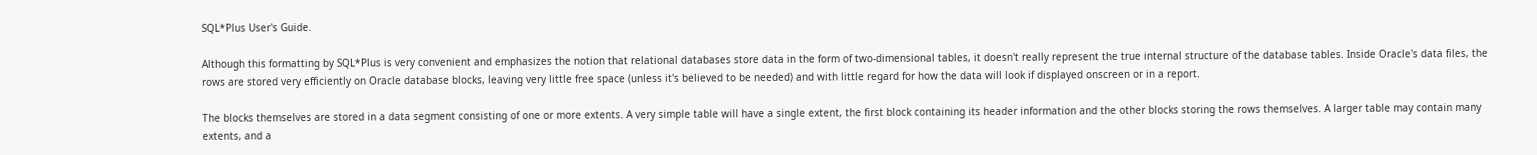SQL*Plus User's Guide.

Although this formatting by SQL*Plus is very convenient and emphasizes the notion that relational databases store data in the form of two-dimensional tables, it doesn't really represent the true internal structure of the database tables. Inside Oracle's data files, the rows are stored very efficiently on Oracle database blocks, leaving very little free space (unless it's believed to be needed) and with little regard for how the data will look if displayed onscreen or in a report.

The blocks themselves are stored in a data segment consisting of one or more extents. A very simple table will have a single extent, the first block containing its header information and the other blocks storing the rows themselves. A larger table may contain many extents, and a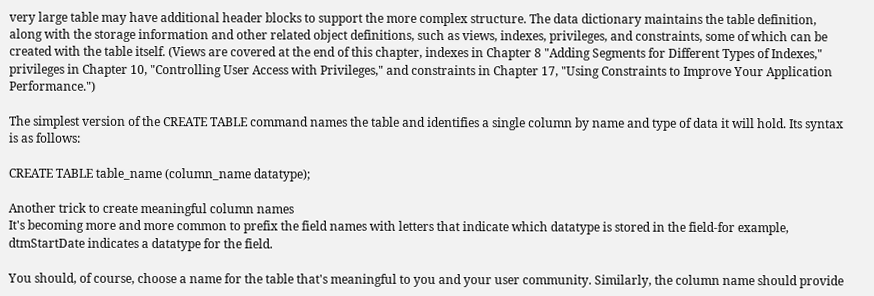very large table may have additional header blocks to support the more complex structure. The data dictionary maintains the table definition, along with the storage information and other related object definitions, such as views, indexes, privileges, and constraints, some of which can be created with the table itself. (Views are covered at the end of this chapter, indexes in Chapter 8 "Adding Segments for Different Types of Indexes," privileges in Chapter 10, "Controlling User Access with Privileges," and constraints in Chapter 17, "Using Constraints to Improve Your Application Performance.")

The simplest version of the CREATE TABLE command names the table and identifies a single column by name and type of data it will hold. Its syntax is as follows:

CREATE TABLE table_name (column_name datatype);

Another trick to create meaningful column names
It's becoming more and more common to prefix the field names with letters that indicate which datatype is stored in the field-for example, dtmStartDate indicates a datatype for the field.

You should, of course, choose a name for the table that's meaningful to you and your user community. Similarly, the column name should provide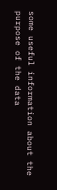some useful information about the purpose of the data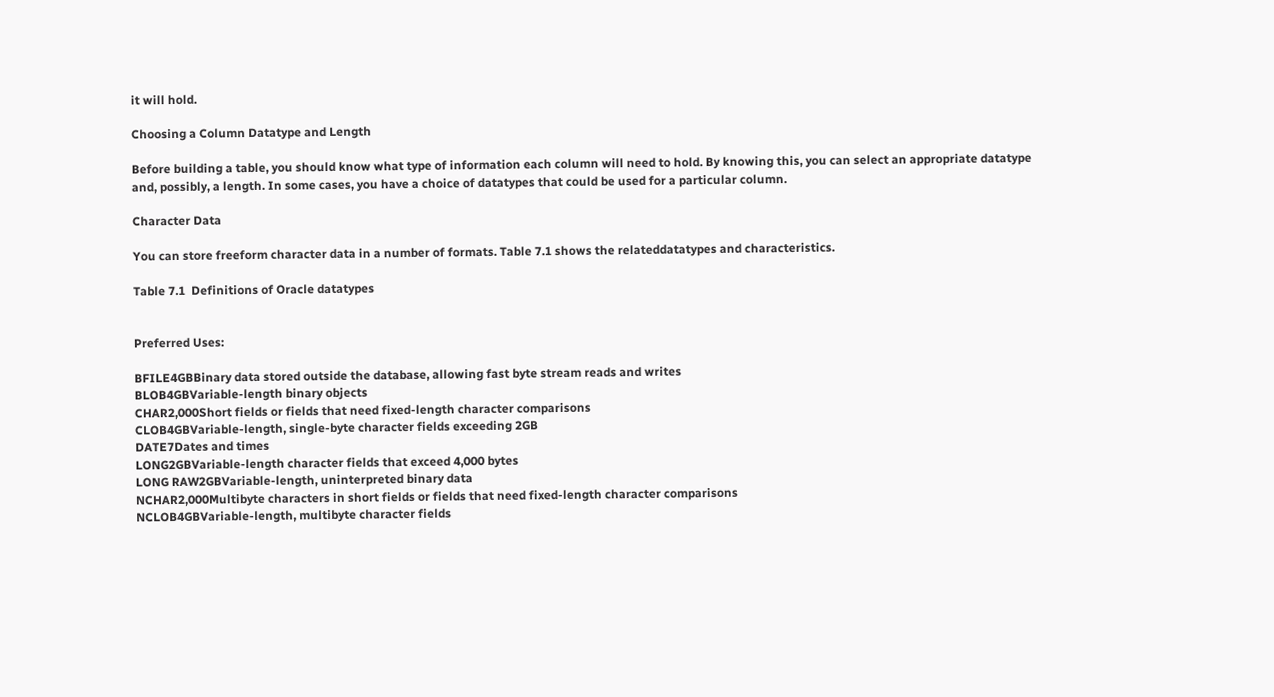it will hold.

Choosing a Column Datatype and Length

Before building a table, you should know what type of information each column will need to hold. By knowing this, you can select an appropriate datatype and, possibly, a length. In some cases, you have a choice of datatypes that could be used for a particular column.

Character Data

You can store freeform character data in a number of formats. Table 7.1 shows the relateddatatypes and characteristics.

Table 7.1  Definitions of Oracle datatypes


Preferred Uses:

BFILE4GBBinary data stored outside the database, allowing fast byte stream reads and writes
BLOB4GBVariable-length binary objects
CHAR2,000Short fields or fields that need fixed-length character comparisons
CLOB4GBVariable-length, single-byte character fields exceeding 2GB
DATE7Dates and times
LONG2GBVariable-length character fields that exceed 4,000 bytes
LONG RAW2GBVariable-length, uninterpreted binary data
NCHAR2,000Multibyte characters in short fields or fields that need fixed-length character comparisons
NCLOB4GBVariable-length, multibyte character fields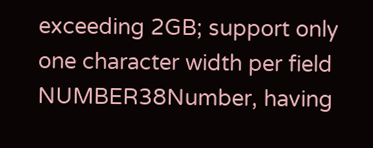exceeding 2GB; support only one character width per field
NUMBER38Number, having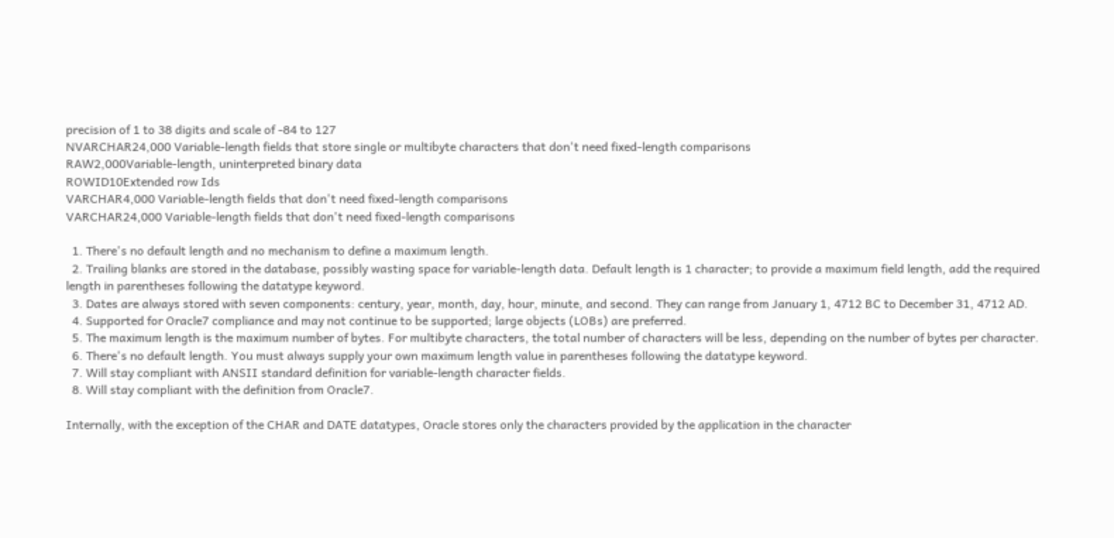precision of 1 to 38 digits and scale of -84 to 127
NVARCHAR24,000 Variable-length fields that store single or multibyte characters that don't need fixed-length comparisons
RAW2,000Variable-length, uninterpreted binary data
ROWID10Extended row Ids
VARCHAR4,000 Variable-length fields that don't need fixed-length comparisons
VARCHAR24,000 Variable-length fields that don't need fixed-length comparisons

  1. There's no default length and no mechanism to define a maximum length.
  2. Trailing blanks are stored in the database, possibly wasting space for variable-length data. Default length is 1 character; to provide a maximum field length, add the required length in parentheses following the datatype keyword.
  3. Dates are always stored with seven components: century, year, month, day, hour, minute, and second. They can range from January 1, 4712 BC to December 31, 4712 AD.
  4. Supported for Oracle7 compliance and may not continue to be supported; large objects (LOBs) are preferred.
  5. The maximum length is the maximum number of bytes. For multibyte characters, the total number of characters will be less, depending on the number of bytes per character.
  6. There's no default length. You must always supply your own maximum length value in parentheses following the datatype keyword.
  7. Will stay compliant with ANSII standard definition for variable-length character fields.
  8. Will stay compliant with the definition from Oracle7.

Internally, with the exception of the CHAR and DATE datatypes, Oracle stores only the characters provided by the application in the character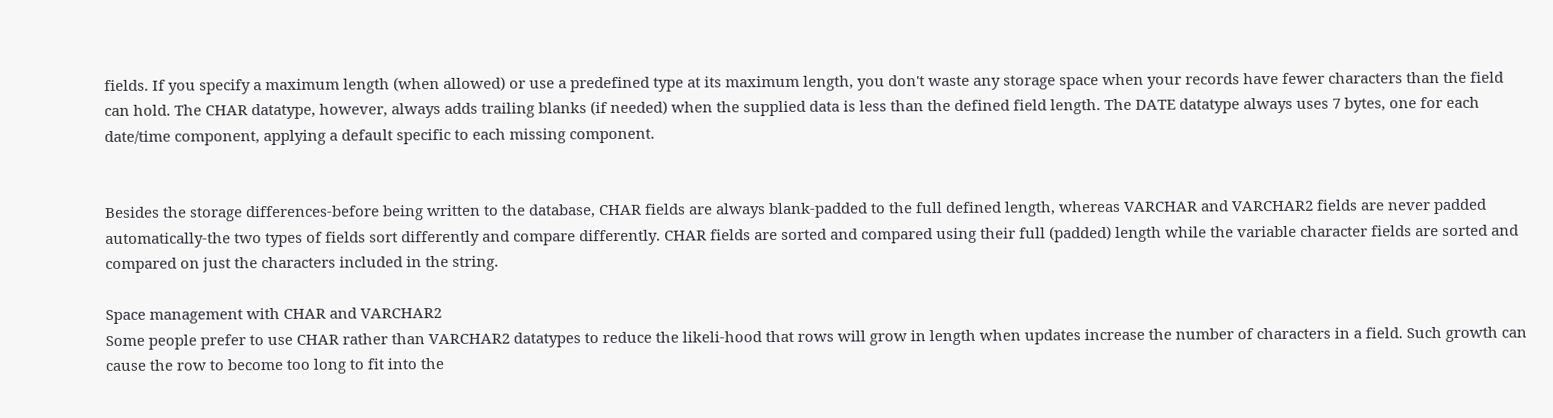fields. If you specify a maximum length (when allowed) or use a predefined type at its maximum length, you don't waste any storage space when your records have fewer characters than the field can hold. The CHAR datatype, however, always adds trailing blanks (if needed) when the supplied data is less than the defined field length. The DATE datatype always uses 7 bytes, one for each date/time component, applying a default specific to each missing component.


Besides the storage differences-before being written to the database, CHAR fields are always blank-padded to the full defined length, whereas VARCHAR and VARCHAR2 fields are never padded automatically-the two types of fields sort differently and compare differently. CHAR fields are sorted and compared using their full (padded) length while the variable character fields are sorted and compared on just the characters included in the string.

Space management with CHAR and VARCHAR2
Some people prefer to use CHAR rather than VARCHAR2 datatypes to reduce the likeli-hood that rows will grow in length when updates increase the number of characters in a field. Such growth can cause the row to become too long to fit into the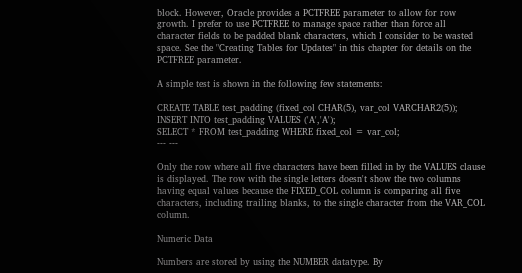block. However, Oracle provides a PCTFREE parameter to allow for row growth. I prefer to use PCTFREE to manage space rather than force all character fields to be padded blank characters, which I consider to be wasted space. See the "Creating Tables for Updates" in this chapter for details on the PCTFREE parameter.

A simple test is shown in the following few statements:

CREATE TABLE test_padding (fixed_col CHAR(5), var_col VARCHAR2(5));
INSERT INTO test_padding VALUES ('A','A');
SELECT * FROM test_padding WHERE fixed_col = var_col;
--- ---

Only the row where all five characters have been filled in by the VALUES clause is displayed. The row with the single letters doesn't show the two columns having equal values because the FIXED_COL column is comparing all five characters, including trailing blanks, to the single character from the VAR_COL column.

Numeric Data

Numbers are stored by using the NUMBER datatype. By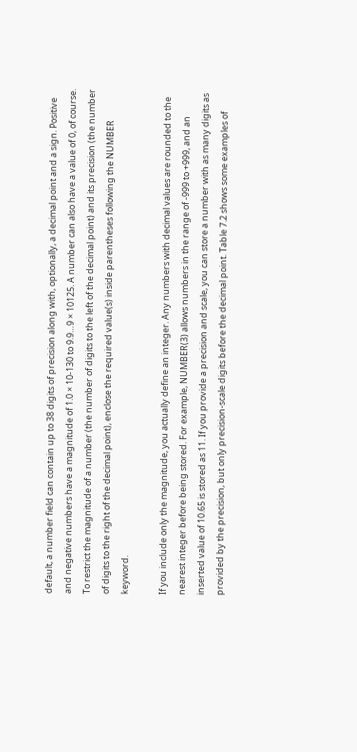default, a number field can contain up to 38 digits of precision along with, optionally, a decimal point and a sign. Positive and negative numbers have a magnitude of 1.0 × 10-130 to 9.9…9 × 10125. A number can also have a value of 0, of course. To restrict the magnitude of a number (the number of digits to the left of the decimal point) and its precision (the number of digits to the right of the decimal point), enclose the required value(s) inside parentheses following the NUMBER keyword.

If you include only the magnitude, you actually define an integer. Any numbers with decimal values are rounded to the nearest integer before being stored. For example, NUMBER(3) allows numbers in the range of -999 to +999, and an inserted value of 10.65 is stored as 11. If you provide a precision and scale, you can store a number with as many digits as provided by the precision, but only precision-scale digits before the decimal point. Table 7.2 shows some examples of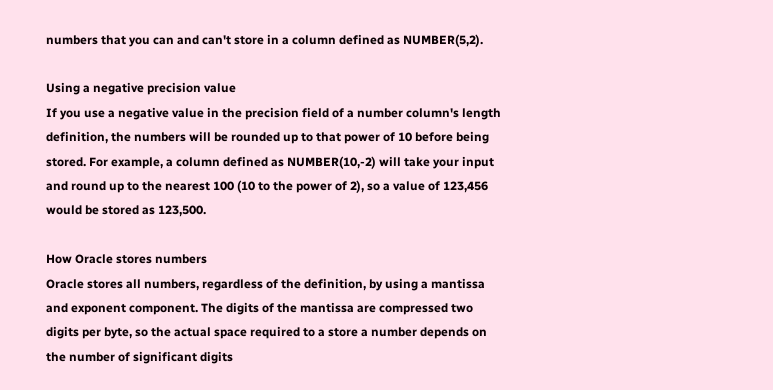numbers that you can and can't store in a column defined as NUMBER(5,2).

Using a negative precision value
If you use a negative value in the precision field of a number column's length definition, the numbers will be rounded up to that power of 10 before being stored. For example, a column defined as NUMBER(10,-2) will take your input and round up to the nearest 100 (10 to the power of 2), so a value of 123,456 would be stored as 123,500.

How Oracle stores numbers
Oracle stores all numbers, regardless of the definition, by using a mantissa and exponent component. The digits of the mantissa are compressed two digits per byte, so the actual space required to a store a number depends on the number of significant digits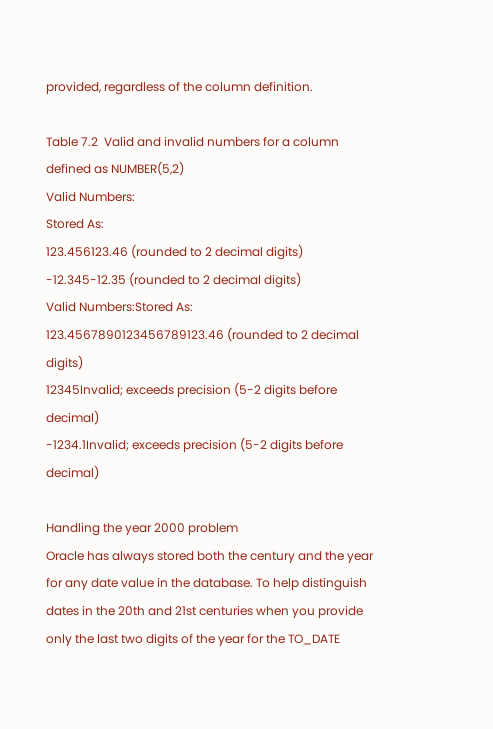provided, regardless of the column definition.

Table 7.2  Valid and invalid numbers for a column defined as NUMBER(5,2)
Valid Numbers:
Stored As:
123.456123.46 (rounded to 2 decimal digits)
-12.345-12.35 (rounded to 2 decimal digits)
Valid Numbers:Stored As:
123.4567890123456789123.46 (rounded to 2 decimal digits)
12345Invalid; exceeds precision (5-2 digits before decimal)
-1234.1Invalid; exceeds precision (5-2 digits before decimal)

Handling the year 2000 problem
Oracle has always stored both the century and the year for any date value in the database. To help distinguish dates in the 20th and 21st centuries when you provide only the last two digits of the year for the TO_DATE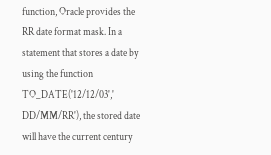function, Oracle provides the RR date format mask. In a statement that stores a date by using the function TO_DATE('12/12/03',' DD/MM/RR'), the stored date will have the current century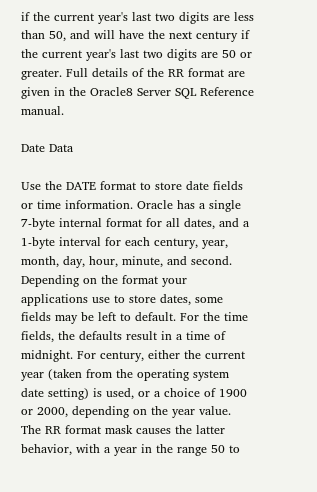if the current year's last two digits are less than 50, and will have the next century if the current year's last two digits are 50 or greater. Full details of the RR format are given in the Oracle8 Server SQL Reference manual.

Date Data

Use the DATE format to store date fields or time information. Oracle has a single 7-byte internal format for all dates, and a 1-byte interval for each century, year, month, day, hour, minute, and second. Depending on the format your applications use to store dates, some fields may be left to default. For the time fields, the defaults result in a time of midnight. For century, either the current year (taken from the operating system date setting) is used, or a choice of 1900 or 2000, depending on the year value. The RR format mask causes the latter behavior, with a year in the range 50 to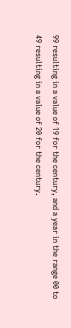99 resulting in a value of 19 for the century, and a year in the range 00 to 49 resulting in a value of 20 for the century.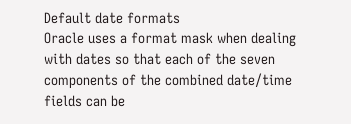Default date formats
Oracle uses a format mask when dealing with dates so that each of the seven components of the combined date/time fields can be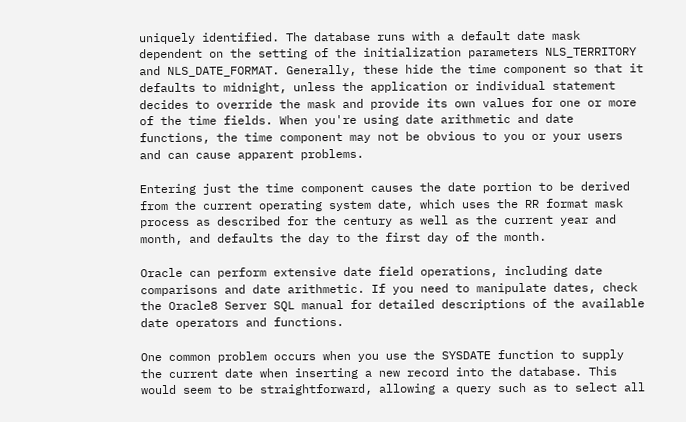uniquely identified. The database runs with a default date mask dependent on the setting of the initialization parameters NLS_TERRITORY and NLS_DATE_FORMAT. Generally, these hide the time component so that it defaults to midnight, unless the application or individual statement decides to override the mask and provide its own values for one or more of the time fields. When you're using date arithmetic and date functions, the time component may not be obvious to you or your users and can cause apparent problems.

Entering just the time component causes the date portion to be derived from the current operating system date, which uses the RR format mask process as described for the century as well as the current year and month, and defaults the day to the first day of the month.

Oracle can perform extensive date field operations, including date comparisons and date arithmetic. If you need to manipulate dates, check the Oracle8 Server SQL manual for detailed descriptions of the available date operators and functions.

One common problem occurs when you use the SYSDATE function to supply the current date when inserting a new record into the database. This would seem to be straightforward, allowing a query such as to select all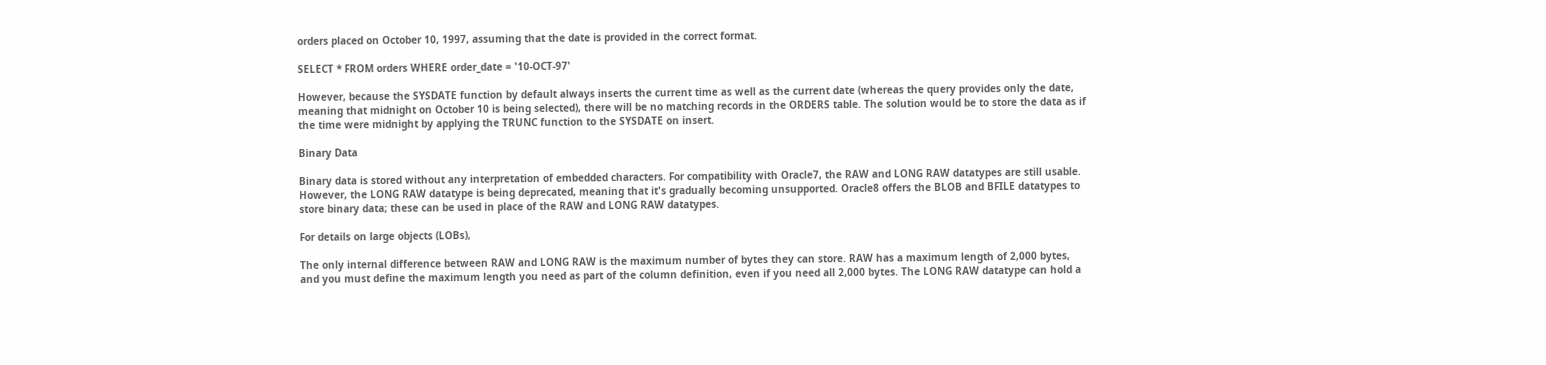orders placed on October 10, 1997, assuming that the date is provided in the correct format.

SELECT * FROM orders WHERE order_date = '10-OCT-97'

However, because the SYSDATE function by default always inserts the current time as well as the current date (whereas the query provides only the date, meaning that midnight on October 10 is being selected), there will be no matching records in the ORDERS table. The solution would be to store the data as if the time were midnight by applying the TRUNC function to the SYSDATE on insert.

Binary Data

Binary data is stored without any interpretation of embedded characters. For compatibility with Oracle7, the RAW and LONG RAW datatypes are still usable. However, the LONG RAW datatype is being deprecated, meaning that it's gradually becoming unsupported. Oracle8 offers the BLOB and BFILE datatypes to store binary data; these can be used in place of the RAW and LONG RAW datatypes.

For details on large objects (LOBs),

The only internal difference between RAW and LONG RAW is the maximum number of bytes they can store. RAW has a maximum length of 2,000 bytes, and you must define the maximum length you need as part of the column definition, even if you need all 2,000 bytes. The LONG RAW datatype can hold a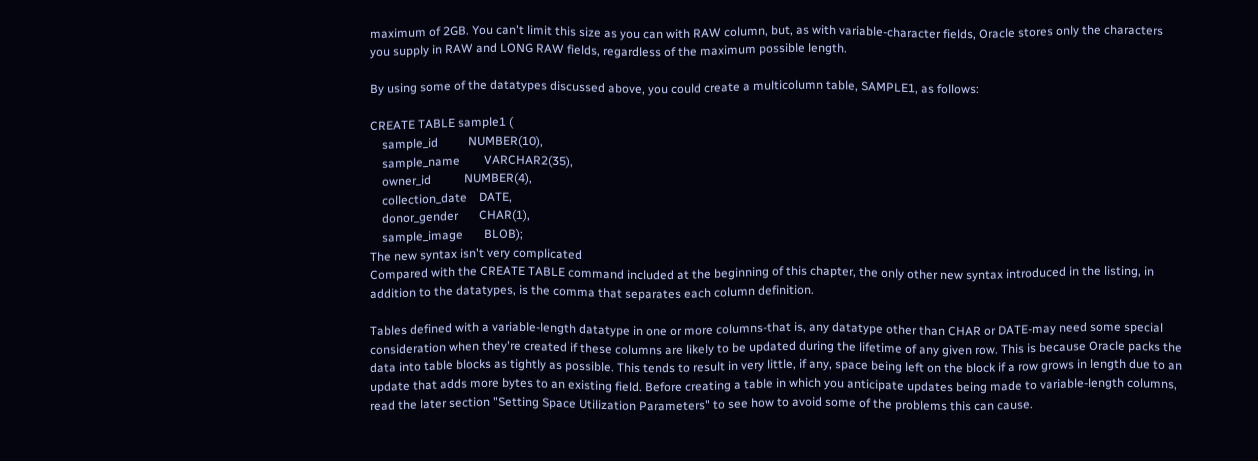maximum of 2GB. You can't limit this size as you can with RAW column, but, as with variable-character fields, Oracle stores only the characters you supply in RAW and LONG RAW fields, regardless of the maximum possible length.

By using some of the datatypes discussed above, you could create a multicolumn table, SAMPLE1, as follows:

CREATE TABLE sample1 (
    sample_id          NUMBER(10),
    sample_name        VARCHAR2(35),
    owner_id           NUMBER(4),
    collection_date    DATE,
    donor_gender       CHAR(1),
    sample_image       BLOB);
The new syntax isn't very complicated
Compared with the CREATE TABLE command included at the beginning of this chapter, the only other new syntax introduced in the listing, in addition to the datatypes, is the comma that separates each column definition.

Tables defined with a variable-length datatype in one or more columns-that is, any datatype other than CHAR or DATE-may need some special consideration when they're created if these columns are likely to be updated during the lifetime of any given row. This is because Oracle packs the data into table blocks as tightly as possible. This tends to result in very little, if any, space being left on the block if a row grows in length due to an update that adds more bytes to an existing field. Before creating a table in which you anticipate updates being made to variable-length columns, read the later section "Setting Space Utilization Parameters" to see how to avoid some of the problems this can cause.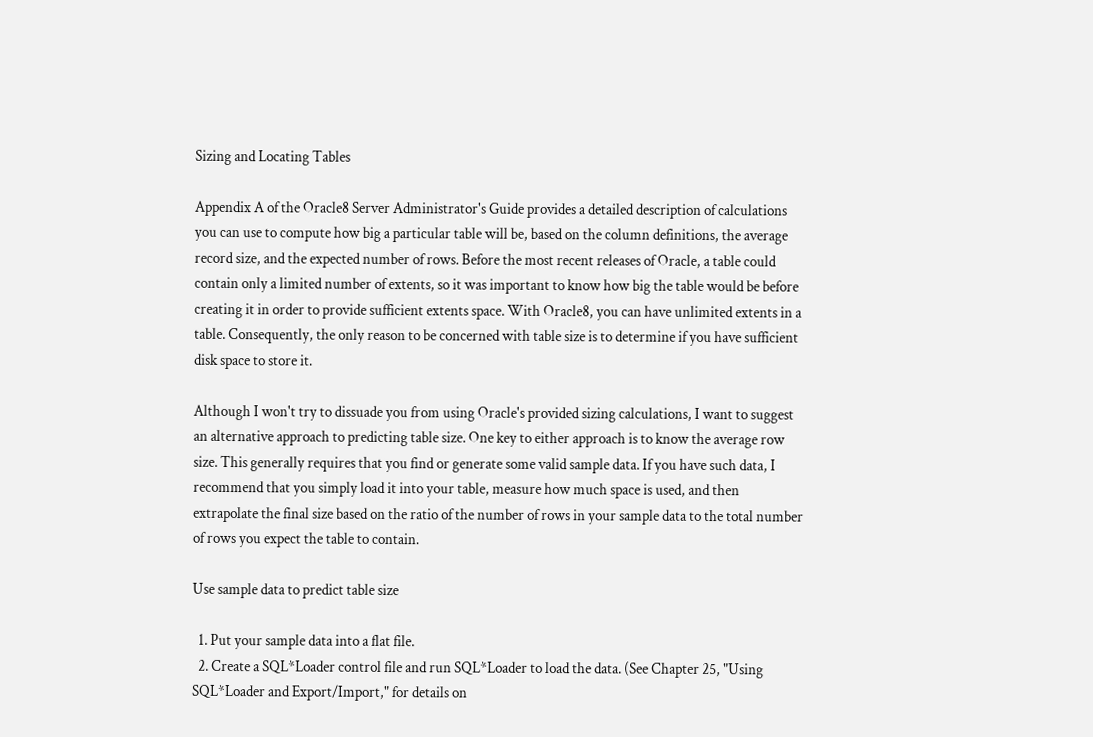Sizing and Locating Tables

Appendix A of the Oracle8 Server Administrator's Guide provides a detailed description of calculations you can use to compute how big a particular table will be, based on the column definitions, the average record size, and the expected number of rows. Before the most recent releases of Oracle, a table could contain only a limited number of extents, so it was important to know how big the table would be before creating it in order to provide sufficient extents space. With Oracle8, you can have unlimited extents in a table. Consequently, the only reason to be concerned with table size is to determine if you have sufficient disk space to store it.

Although I won't try to dissuade you from using Oracle's provided sizing calculations, I want to suggest an alternative approach to predicting table size. One key to either approach is to know the average row size. This generally requires that you find or generate some valid sample data. If you have such data, I recommend that you simply load it into your table, measure how much space is used, and then extrapolate the final size based on the ratio of the number of rows in your sample data to the total number of rows you expect the table to contain.

Use sample data to predict table size

  1. Put your sample data into a flat file.
  2. Create a SQL*Loader control file and run SQL*Loader to load the data. (See Chapter 25, "Using SQL*Loader and Export/Import," for details on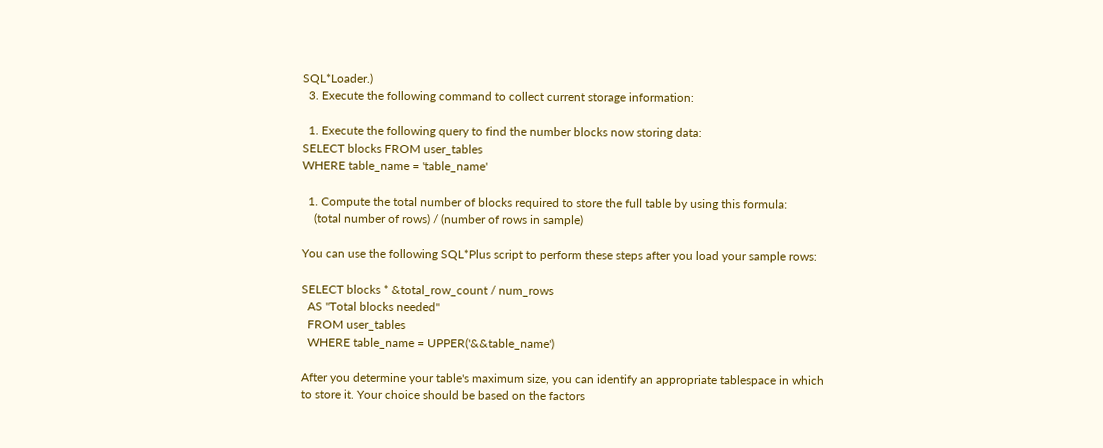SQL*Loader.)
  3. Execute the following command to collect current storage information:

  1. Execute the following query to find the number blocks now storing data:
SELECT blocks FROM user_tables
WHERE table_name = 'table_name'

  1. Compute the total number of blocks required to store the full table by using this formula:
    (total number of rows) / (number of rows in sample)

You can use the following SQL*Plus script to perform these steps after you load your sample rows:

SELECT blocks * &total_row_count / num_rows
  AS "Total blocks needed"
  FROM user_tables
  WHERE table_name = UPPER('&&table_name')

After you determine your table's maximum size, you can identify an appropriate tablespace in which to store it. Your choice should be based on the factors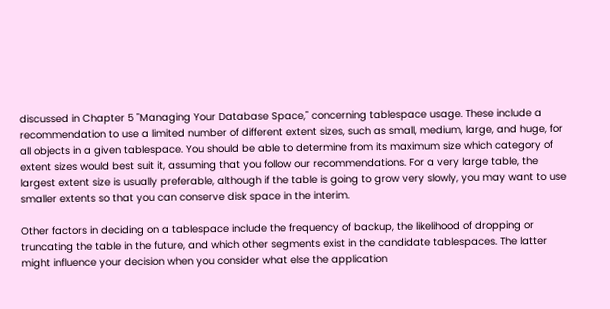discussed in Chapter 5 "Managing Your Database Space," concerning tablespace usage. These include a recommendation to use a limited number of different extent sizes, such as small, medium, large, and huge, for all objects in a given tablespace. You should be able to determine from its maximum size which category of extent sizes would best suit it, assuming that you follow our recommendations. For a very large table, the largest extent size is usually preferable, although if the table is going to grow very slowly, you may want to use smaller extents so that you can conserve disk space in the interim.

Other factors in deciding on a tablespace include the frequency of backup, the likelihood of dropping or truncating the table in the future, and which other segments exist in the candidate tablespaces. The latter might influence your decision when you consider what else the application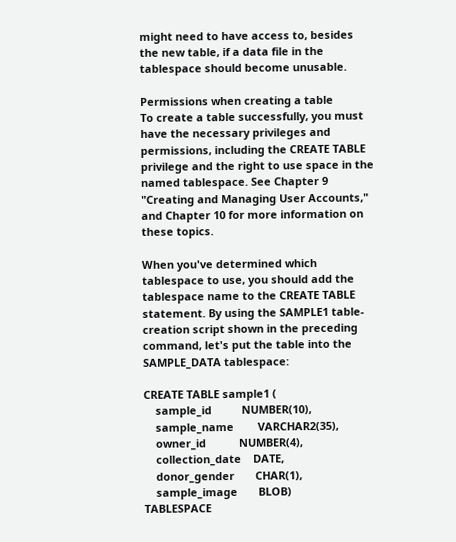might need to have access to, besides the new table, if a data file in the tablespace should become unusable.

Permissions when creating a table
To create a table successfully, you must have the necessary privileges and permissions, including the CREATE TABLE privilege and the right to use space in the named tablespace. See Chapter 9 "Creating and Managing User Accounts," and Chapter 10 for more information on these topics.

When you've determined which tablespace to use, you should add the tablespace name to the CREATE TABLE statement. By using the SAMPLE1 table-creation script shown in the preceding command, let's put the table into the SAMPLE_DATA tablespace:

CREATE TABLE sample1 (
    sample_id          NUMBER(10),
    sample_name        VARCHAR2(35),
    owner_id           NUMBER(4),
    collection_date    DATE,
    donor_gender       CHAR(1),
    sample_image       BLOB)
TABLESPACE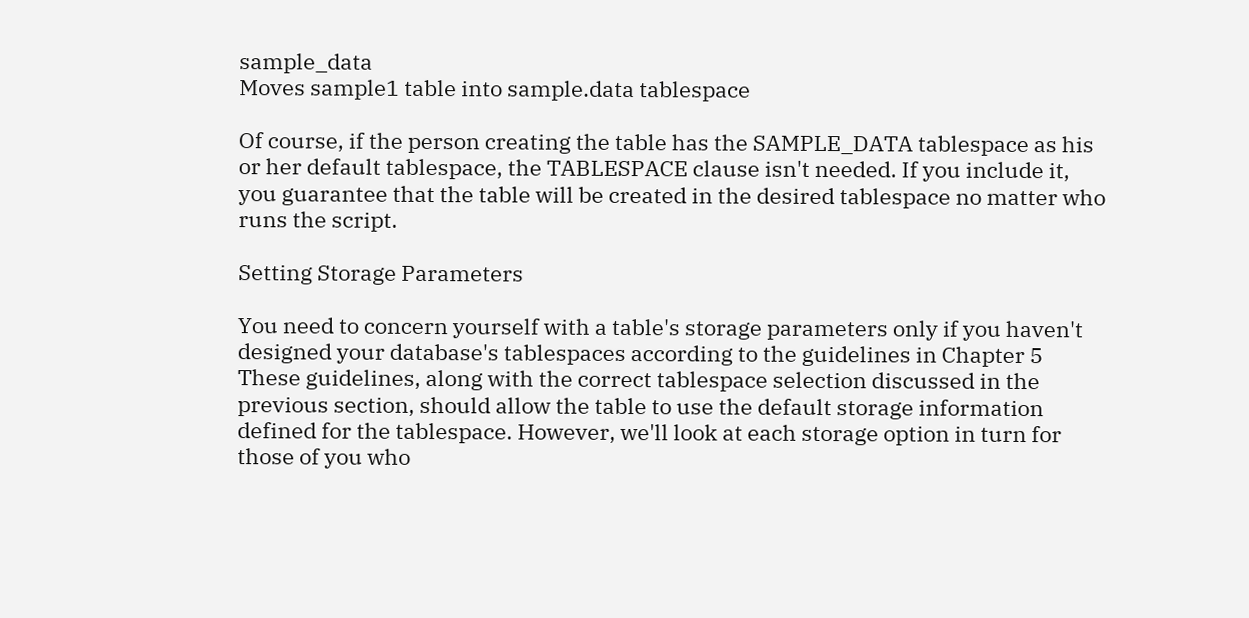sample_data
Moves sample1 table into sample.data tablespace

Of course, if the person creating the table has the SAMPLE_DATA tablespace as his or her default tablespace, the TABLESPACE clause isn't needed. If you include it, you guarantee that the table will be created in the desired tablespace no matter who runs the script.

Setting Storage Parameters

You need to concern yourself with a table's storage parameters only if you haven't designed your database's tablespaces according to the guidelines in Chapter 5 These guidelines, along with the correct tablespace selection discussed in the previous section, should allow the table to use the default storage information defined for the tablespace. However, we'll look at each storage option in turn for those of you who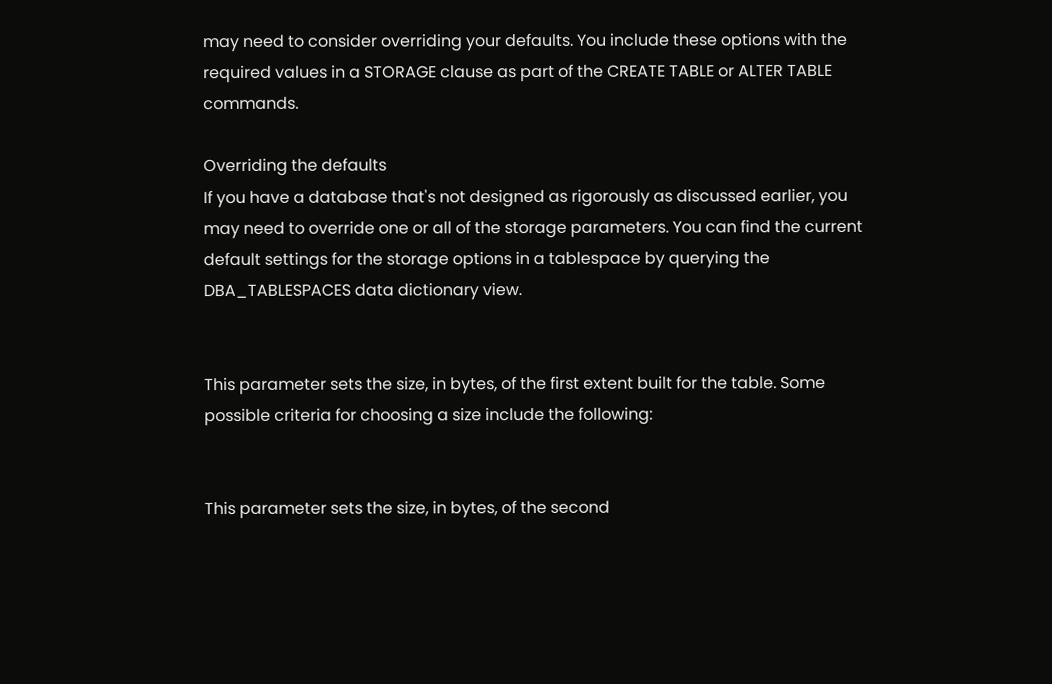may need to consider overriding your defaults. You include these options with the required values in a STORAGE clause as part of the CREATE TABLE or ALTER TABLE commands.

Overriding the defaults
If you have a database that's not designed as rigorously as discussed earlier, you may need to override one or all of the storage parameters. You can find the current default settings for the storage options in a tablespace by querying the DBA_TABLESPACES data dictionary view.


This parameter sets the size, in bytes, of the first extent built for the table. Some possible criteria for choosing a size include the following:


This parameter sets the size, in bytes, of the second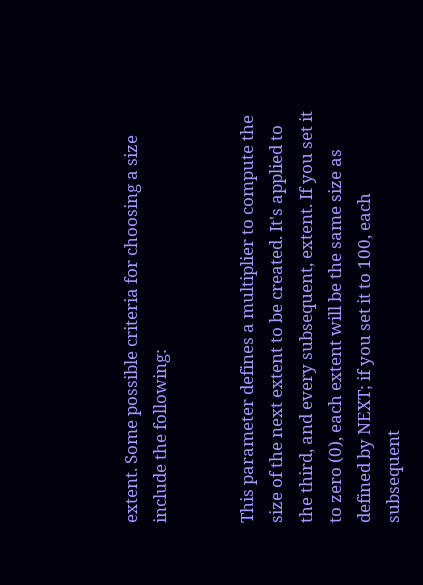extent. Some possible criteria for choosing a size include the following:


This parameter defines a multiplier to compute the size of the next extent to be created. It's applied to the third, and every subsequent, extent. If you set it to zero (0), each extent will be the same size as defined by NEXT; if you set it to 100, each subsequent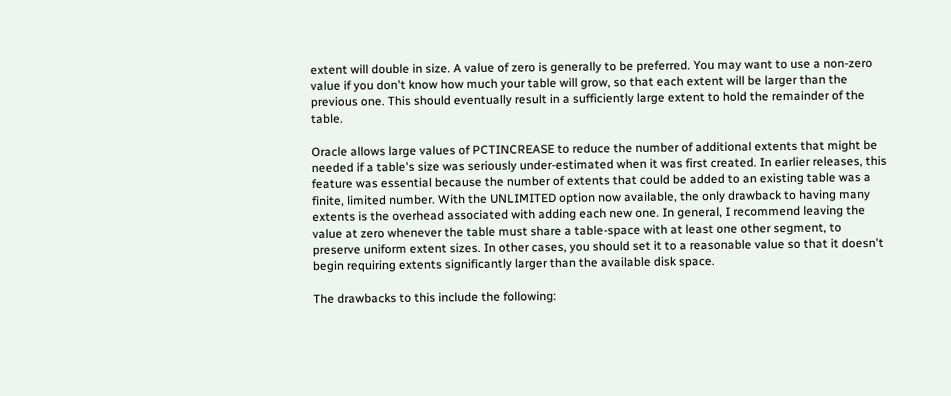extent will double in size. A value of zero is generally to be preferred. You may want to use a non-zero value if you don't know how much your table will grow, so that each extent will be larger than the previous one. This should eventually result in a sufficiently large extent to hold the remainder of the table.

Oracle allows large values of PCTINCREASE to reduce the number of additional extents that might be needed if a table's size was seriously under-estimated when it was first created. In earlier releases, this feature was essential because the number of extents that could be added to an existing table was a finite, limited number. With the UNLIMITED option now available, the only drawback to having many extents is the overhead associated with adding each new one. In general, I recommend leaving the value at zero whenever the table must share a table-space with at least one other segment, to preserve uniform extent sizes. In other cases, you should set it to a reasonable value so that it doesn't begin requiring extents significantly larger than the available disk space.

The drawbacks to this include the following: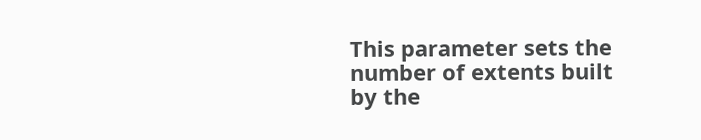This parameter sets the number of extents built by the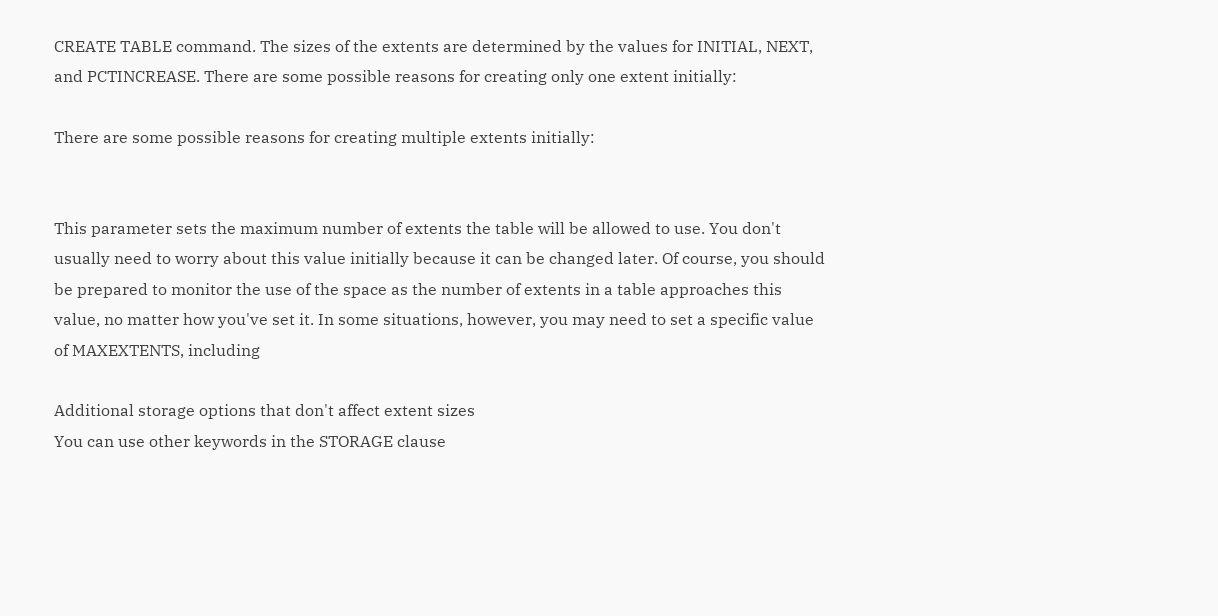CREATE TABLE command. The sizes of the extents are determined by the values for INITIAL, NEXT, and PCTINCREASE. There are some possible reasons for creating only one extent initially:

There are some possible reasons for creating multiple extents initially:


This parameter sets the maximum number of extents the table will be allowed to use. You don't usually need to worry about this value initially because it can be changed later. Of course, you should be prepared to monitor the use of the space as the number of extents in a table approaches this value, no matter how you've set it. In some situations, however, you may need to set a specific value of MAXEXTENTS, including

Additional storage options that don't affect extent sizes
You can use other keywords in the STORAGE clause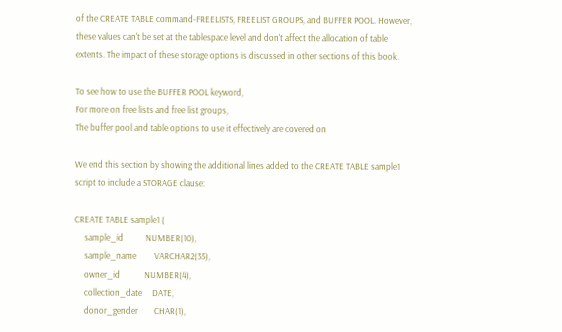of the CREATE TABLE command-FREELISTS, FREELIST GROUPS, and BUFFER POOL. However, these values can't be set at the tablespace level and don't affect the allocation of table extents. The impact of these storage options is discussed in other sections of this book.

To see how to use the BUFFER POOL keyword,
For more on free lists and free list groups,
The buffer pool and table options to use it effectively are covered on

We end this section by showing the additional lines added to the CREATE TABLE sample1 script to include a STORAGE clause:

CREATE TABLE sample1 (
     sample_id           NUMBER(10),
     sample_name         VARCHAR2(35),
     owner_id            NUMBER(4),
     collection_date     DATE,
     donor_gender        CHAR(1),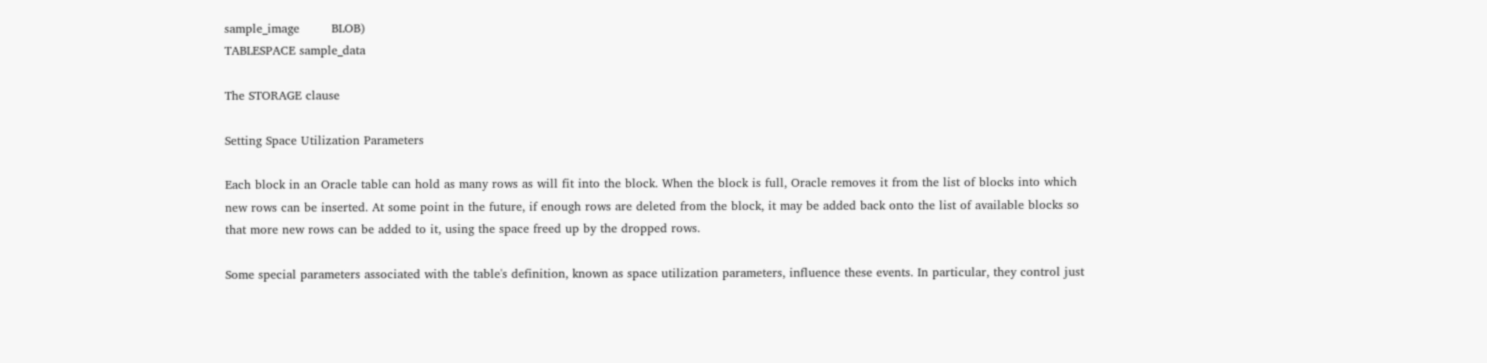sample_image        BLOB)
TABLESPACE sample_data

The STORAGE clause

Setting Space Utilization Parameters

Each block in an Oracle table can hold as many rows as will fit into the block. When the block is full, Oracle removes it from the list of blocks into which new rows can be inserted. At some point in the future, if enough rows are deleted from the block, it may be added back onto the list of available blocks so that more new rows can be added to it, using the space freed up by the dropped rows.

Some special parameters associated with the table's definition, known as space utilization parameters, influence these events. In particular, they control just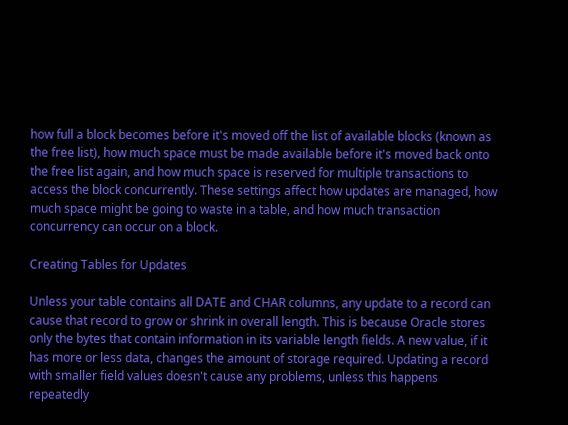how full a block becomes before it's moved off the list of available blocks (known as the free list), how much space must be made available before it's moved back onto the free list again, and how much space is reserved for multiple transactions to access the block concurrently. These settings affect how updates are managed, how much space might be going to waste in a table, and how much transaction concurrency can occur on a block.

Creating Tables for Updates

Unless your table contains all DATE and CHAR columns, any update to a record can cause that record to grow or shrink in overall length. This is because Oracle stores only the bytes that contain information in its variable length fields. A new value, if it has more or less data, changes the amount of storage required. Updating a record with smaller field values doesn't cause any problems, unless this happens repeatedly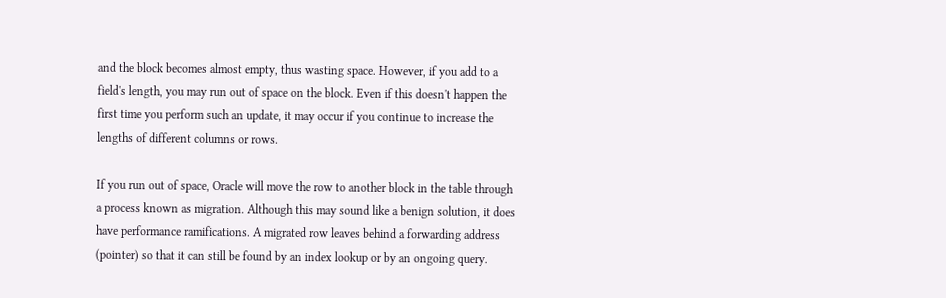and the block becomes almost empty, thus wasting space. However, if you add to a field's length, you may run out of space on the block. Even if this doesn't happen the first time you perform such an update, it may occur if you continue to increase the lengths of different columns or rows.

If you run out of space, Oracle will move the row to another block in the table through a process known as migration. Although this may sound like a benign solution, it does have performance ramifications. A migrated row leaves behind a forwarding address (pointer) so that it can still be found by an index lookup or by an ongoing query.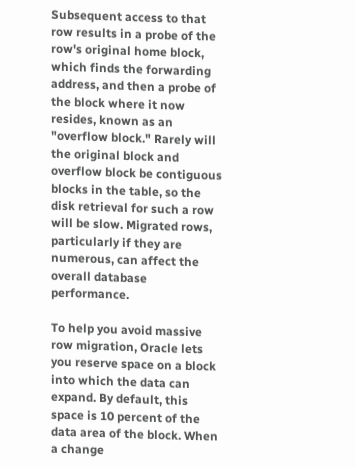Subsequent access to that row results in a probe of the row's original home block, which finds the forwarding address, and then a probe of the block where it now resides, known as an "overflow block." Rarely will the original block and overflow block be contiguous blocks in the table, so the disk retrieval for such a row will be slow. Migrated rows, particularly if they are numerous, can affect the overall database performance.

To help you avoid massive row migration, Oracle lets you reserve space on a block into which the data can expand. By default, this space is 10 percent of the data area of the block. When a change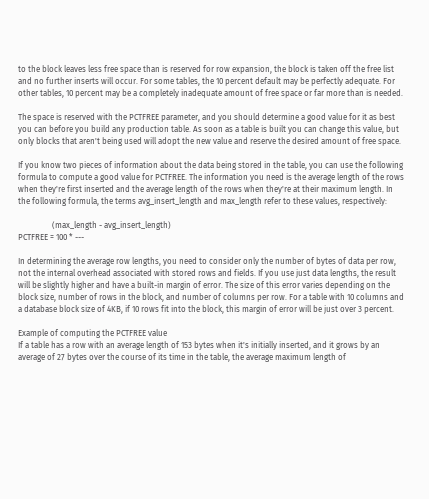to the block leaves less free space than is reserved for row expansion, the block is taken off the free list and no further inserts will occur. For some tables, the 10 percent default may be perfectly adequate. For other tables, 10 percent may be a completely inadequate amount of free space or far more than is needed.

The space is reserved with the PCTFREE parameter, and you should determine a good value for it as best you can before you build any production table. As soon as a table is built you can change this value, but only blocks that aren't being used will adopt the new value and reserve the desired amount of free space.

If you know two pieces of information about the data being stored in the table, you can use the following formula to compute a good value for PCTFREE. The information you need is the average length of the rows when they're first inserted and the average length of the rows when they're at their maximum length. In the following formula, the terms avg_insert_length and max_length refer to these values, respectively:

                 (max_length - avg_insert_length)
PCTFREE = 100 * ---

In determining the average row lengths, you need to consider only the number of bytes of data per row, not the internal overhead associated with stored rows and fields. If you use just data lengths, the result will be slightly higher and have a built-in margin of error. The size of this error varies depending on the block size, number of rows in the block, and number of columns per row. For a table with 10 columns and a database block size of 4KB, if 10 rows fit into the block, this margin of error will be just over 3 percent.

Example of computing the PCTFREE value
If a table has a row with an average length of 153 bytes when it's initially inserted, and it grows by an average of 27 bytes over the course of its time in the table, the average maximum length of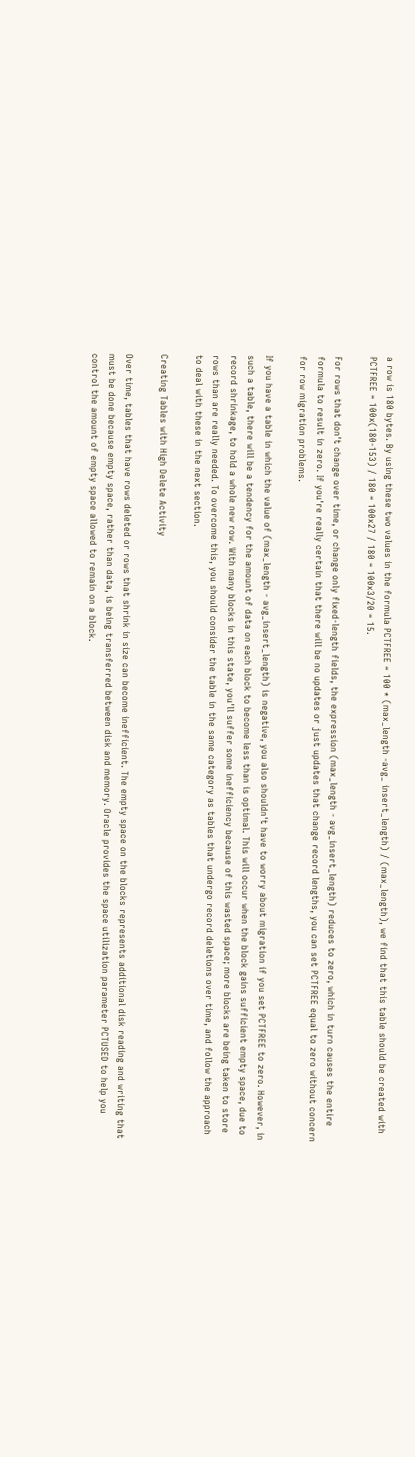a row is 180 bytes. By using these two values in the formula PCTFREE = 100 * (max_length -avg_ insert_length) / (max_length), we find that this table should be created with PCTFREE = 100x(180-153) / 180 = 100x27 / 180 = 100x3/20 = 15.

For rows that don't change over time, or change only fixed-length fields, the expression (max_length - avg_insert_length) reduces to zero, which in turn causes the entire formula to result in zero. If you're really certain that there will be no updates or just updates that change record lengths, you can set PCTFREE equal to zero without concern for row migration problems.

If you have a table in which the value of (max_length - avg_insert_length) is negative, you also shouldn't have to worry about migration if you set PCTFREE to zero. However, in such a table, there will be a tendency for the amount of data on each block to become less than is optimal. This will occur when the block gains sufficient empty space, due to record shrinkage, to hold a whole new row. With many blocks in this state, you'll suffer some inefficiency because of this wasted space; more blocks are being taken to store rows than are really needed. To overcome this, you should consider the table in the same category as tables that undergo record deletions over time, and follow the approach to deal with these in the next section.

Creating Tables with High Delete Activity

Over time, tables that have rows deleted or rows that shrink in size can become inefficient. The empty space on the blocks represents additional disk reading and writing that must be done because empty space, rather than data, is being transferred between disk and memory. Oracle provides the space utilization parameter PCTUSED to help you control the amount of empty space allowed to remain on a block.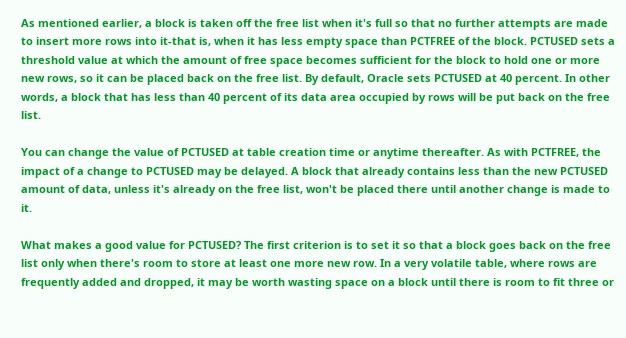As mentioned earlier, a block is taken off the free list when it's full so that no further attempts are made to insert more rows into it-that is, when it has less empty space than PCTFREE of the block. PCTUSED sets a threshold value at which the amount of free space becomes sufficient for the block to hold one or more new rows, so it can be placed back on the free list. By default, Oracle sets PCTUSED at 40 percent. In other words, a block that has less than 40 percent of its data area occupied by rows will be put back on the free list.

You can change the value of PCTUSED at table creation time or anytime thereafter. As with PCTFREE, the impact of a change to PCTUSED may be delayed. A block that already contains less than the new PCTUSED amount of data, unless it's already on the free list, won't be placed there until another change is made to it.

What makes a good value for PCTUSED? The first criterion is to set it so that a block goes back on the free list only when there's room to store at least one more new row. In a very volatile table, where rows are frequently added and dropped, it may be worth wasting space on a block until there is room to fit three or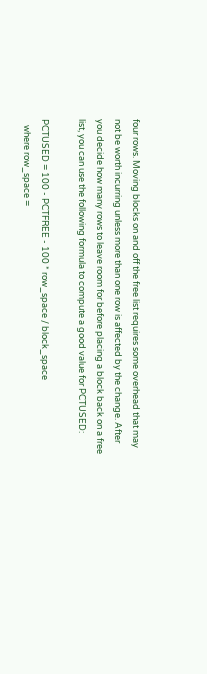four rows. Moving blocks on and off the free list requires some overhead that may not be worth incurring unless more than one row is affected by the change. After you decide how many rows to leave room for before placing a block back on a free list, you can use the following formula to compute a good value for PCTUSED:

PCTUSED = 100 - PCTFREE - 100 * row_space / block_space
   where row_space =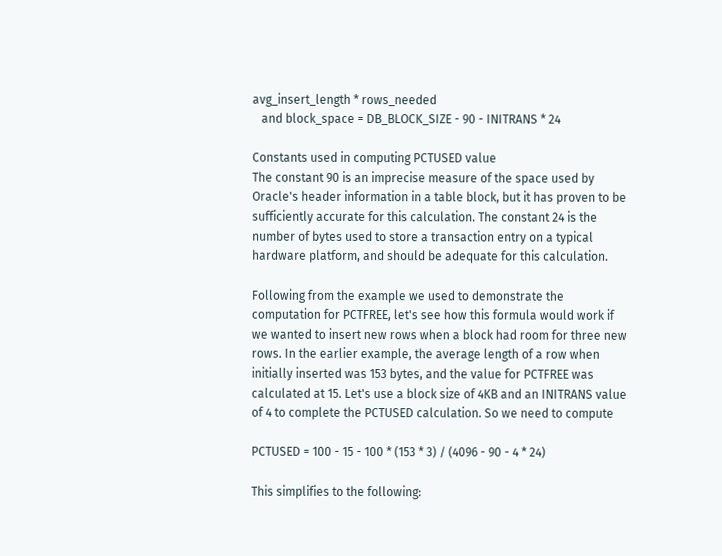avg_insert_length * rows_needed
   and block_space = DB_BLOCK_SIZE - 90 - INITRANS * 24

Constants used in computing PCTUSED value
The constant 90 is an imprecise measure of the space used by Oracle's header information in a table block, but it has proven to be sufficiently accurate for this calculation. The constant 24 is the number of bytes used to store a transaction entry on a typical hardware platform, and should be adequate for this calculation.

Following from the example we used to demonstrate the computation for PCTFREE, let's see how this formula would work if we wanted to insert new rows when a block had room for three new rows. In the earlier example, the average length of a row when initially inserted was 153 bytes, and the value for PCTFREE was calculated at 15. Let's use a block size of 4KB and an INITRANS value of 4 to complete the PCTUSED calculation. So we need to compute

PCTUSED = 100 - 15 - 100 * (153 * 3) / (4096 - 90 - 4 * 24)

This simplifies to the following: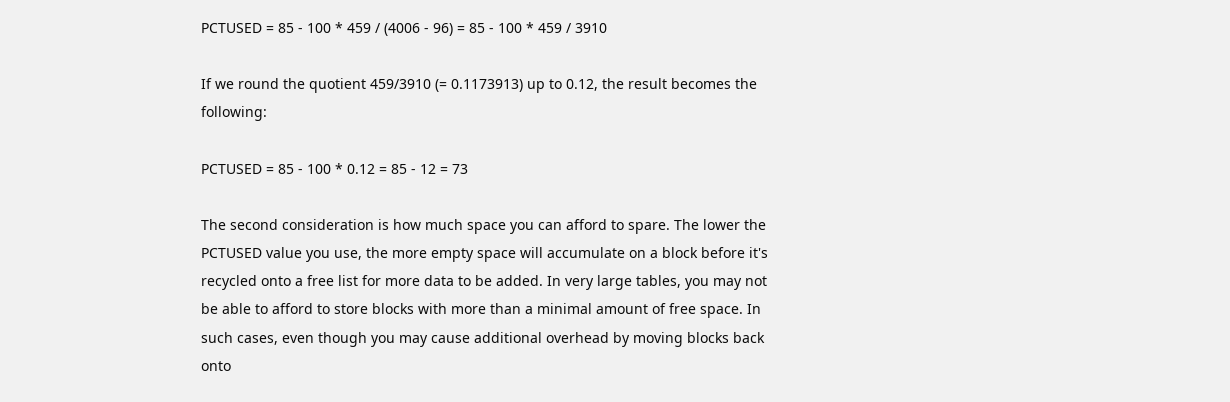PCTUSED = 85 - 100 * 459 / (4006 - 96) = 85 - 100 * 459 / 3910

If we round the quotient 459/3910 (= 0.1173913) up to 0.12, the result becomes the following:

PCTUSED = 85 - 100 * 0.12 = 85 - 12 = 73

The second consideration is how much space you can afford to spare. The lower the PCTUSED value you use, the more empty space will accumulate on a block before it's recycled onto a free list for more data to be added. In very large tables, you may not be able to afford to store blocks with more than a minimal amount of free space. In such cases, even though you may cause additional overhead by moving blocks back onto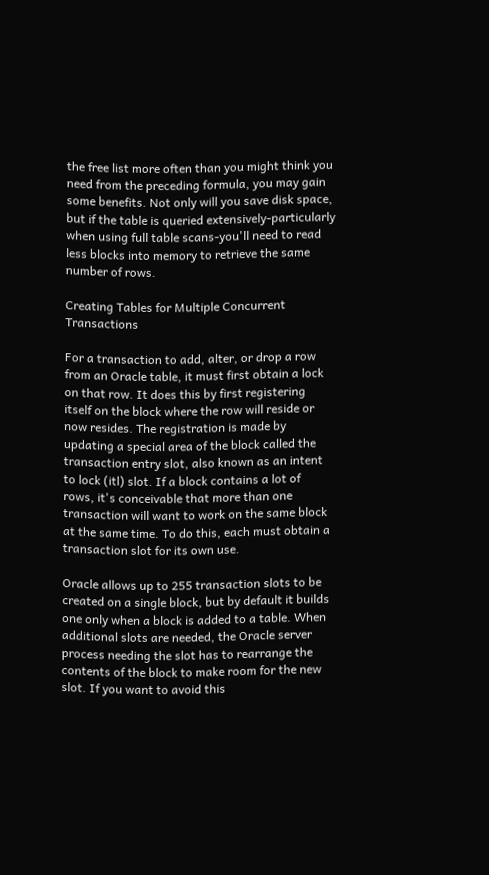the free list more often than you might think you need from the preceding formula, you may gain some benefits. Not only will you save disk space, but if the table is queried extensively-particularly when using full table scans-you'll need to read less blocks into memory to retrieve the same number of rows.

Creating Tables for Multiple Concurrent Transactions

For a transaction to add, alter, or drop a row from an Oracle table, it must first obtain a lock on that row. It does this by first registering itself on the block where the row will reside or now resides. The registration is made by updating a special area of the block called the transaction entry slot, also known as an intent to lock (itl) slot. If a block contains a lot of rows, it's conceivable that more than one transaction will want to work on the same block at the same time. To do this, each must obtain a transaction slot for its own use.

Oracle allows up to 255 transaction slots to be created on a single block, but by default it builds one only when a block is added to a table. When additional slots are needed, the Oracle server process needing the slot has to rearrange the contents of the block to make room for the new slot. If you want to avoid this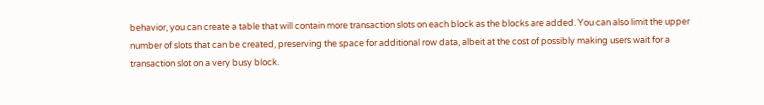behavior, you can create a table that will contain more transaction slots on each block as the blocks are added. You can also limit the upper number of slots that can be created, preserving the space for additional row data, albeit at the cost of possibly making users wait for a transaction slot on a very busy block.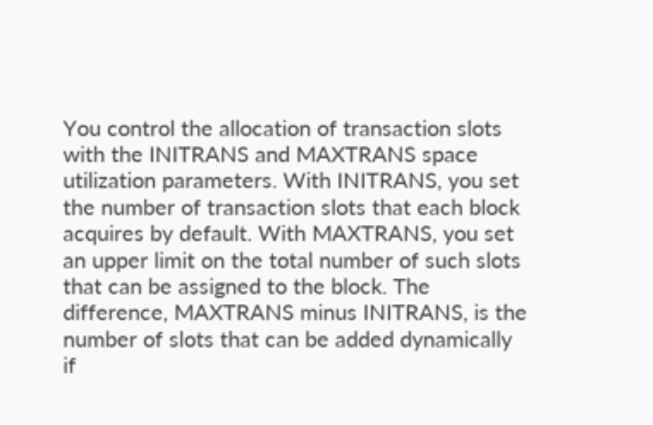You control the allocation of transaction slots with the INITRANS and MAXTRANS space utilization parameters. With INITRANS, you set the number of transaction slots that each block acquires by default. With MAXTRANS, you set an upper limit on the total number of such slots that can be assigned to the block. The difference, MAXTRANS minus INITRANS, is the number of slots that can be added dynamically if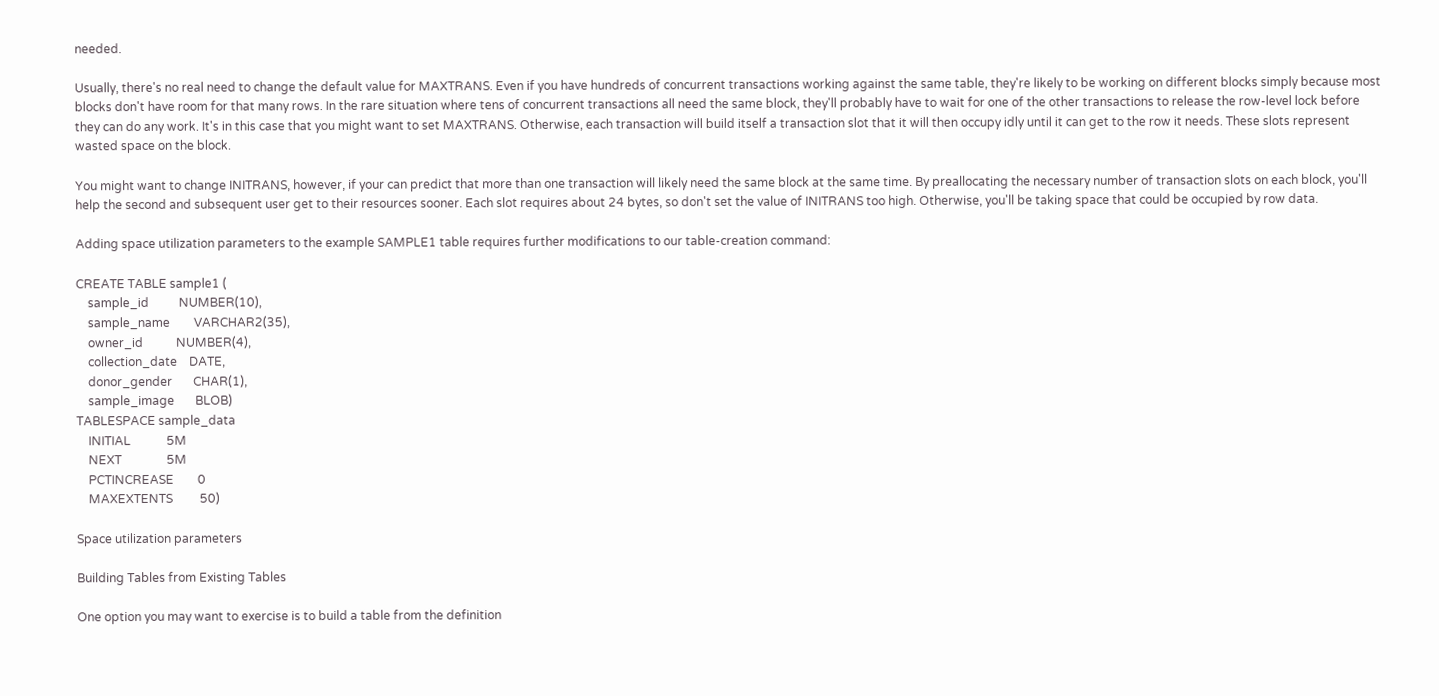needed.

Usually, there's no real need to change the default value for MAXTRANS. Even if you have hundreds of concurrent transactions working against the same table, they're likely to be working on different blocks simply because most blocks don't have room for that many rows. In the rare situation where tens of concurrent transactions all need the same block, they'll probably have to wait for one of the other transactions to release the row-level lock before they can do any work. It's in this case that you might want to set MAXTRANS. Otherwise, each transaction will build itself a transaction slot that it will then occupy idly until it can get to the row it needs. These slots represent wasted space on the block.

You might want to change INITRANS, however, if your can predict that more than one transaction will likely need the same block at the same time. By preallocating the necessary number of transaction slots on each block, you'll help the second and subsequent user get to their resources sooner. Each slot requires about 24 bytes, so don't set the value of INITRANS too high. Otherwise, you'll be taking space that could be occupied by row data.

Adding space utilization parameters to the example SAMPLE1 table requires further modifications to our table-creation command:

CREATE TABLE sample1 (
    sample_id          NUMBER(10),
    sample_name        VARCHAR2(35),
    owner_id           NUMBER(4),
    collection_date    DATE,
    donor_gender       CHAR(1),
    sample_image       BLOB)
TABLESPACE sample_data
    INITIAL            5M
    NEXT               5M
    PCTINCREASE        0
    MAXEXTENTS         50)

Space utilization parameters

Building Tables from Existing Tables

One option you may want to exercise is to build a table from the definition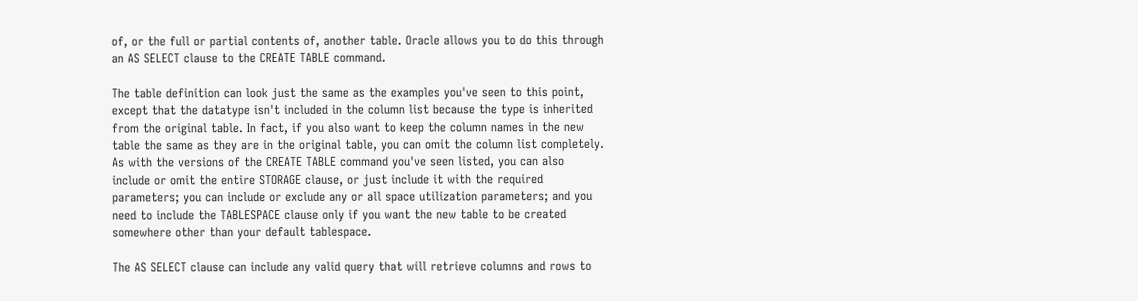of, or the full or partial contents of, another table. Oracle allows you to do this through an AS SELECT clause to the CREATE TABLE command.

The table definition can look just the same as the examples you've seen to this point, except that the datatype isn't included in the column list because the type is inherited from the original table. In fact, if you also want to keep the column names in the new table the same as they are in the original table, you can omit the column list completely. As with the versions of the CREATE TABLE command you've seen listed, you can also include or omit the entire STORAGE clause, or just include it with the required parameters; you can include or exclude any or all space utilization parameters; and you need to include the TABLESPACE clause only if you want the new table to be created somewhere other than your default tablespace.

The AS SELECT clause can include any valid query that will retrieve columns and rows to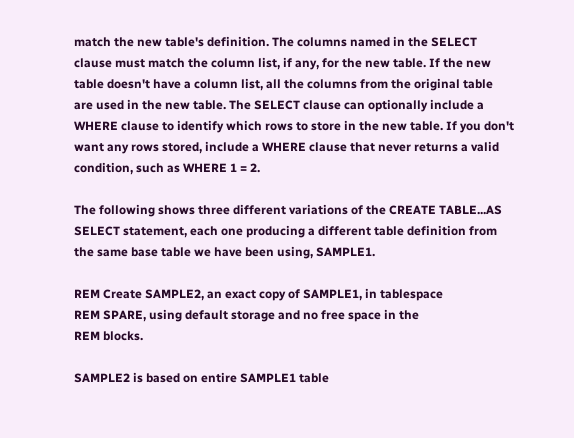match the new table's definition. The columns named in the SELECT clause must match the column list, if any, for the new table. If the new table doesn't have a column list, all the columns from the original table are used in the new table. The SELECT clause can optionally include a WHERE clause to identify which rows to store in the new table. If you don't want any rows stored, include a WHERE clause that never returns a valid condition, such as WHERE 1 = 2.

The following shows three different variations of the CREATE TABLE...AS SELECT statement, each one producing a different table definition from the same base table we have been using, SAMPLE1.

REM Create SAMPLE2, an exact copy of SAMPLE1, in tablespace
REM SPARE, using default storage and no free space in the
REM blocks.

SAMPLE2 is based on entire SAMPLE1 table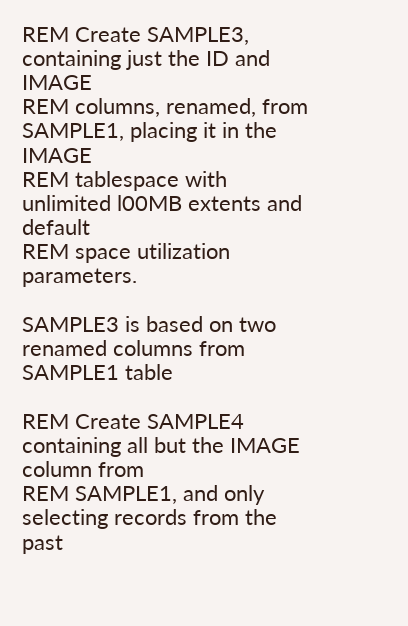REM Create SAMPLE3, containing just the ID and IMAGE
REM columns, renamed, from SAMPLE1, placing it in the IMAGE
REM tablespace with unlimited l00MB extents and default
REM space utilization parameters.

SAMPLE3 is based on two renamed columns from SAMPLE1 table

REM Create SAMPLE4 containing all but the IMAGE column from
REM SAMPLE1, and only selecting records from the past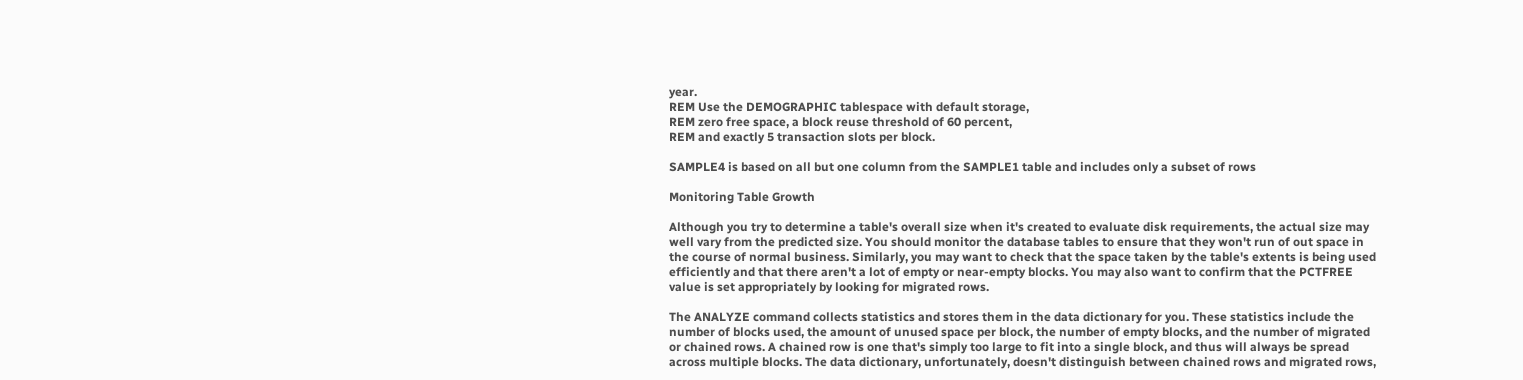year.
REM Use the DEMOGRAPHIC tablespace with default storage,
REM zero free space, a block reuse threshold of 60 percent,
REM and exactly 5 transaction slots per block.

SAMPLE4 is based on all but one column from the SAMPLE1 table and includes only a subset of rows

Monitoring Table Growth

Although you try to determine a table's overall size when it's created to evaluate disk requirements, the actual size may well vary from the predicted size. You should monitor the database tables to ensure that they won't run of out space in the course of normal business. Similarly, you may want to check that the space taken by the table's extents is being used efficiently and that there aren't a lot of empty or near-empty blocks. You may also want to confirm that the PCTFREE value is set appropriately by looking for migrated rows.

The ANALYZE command collects statistics and stores them in the data dictionary for you. These statistics include the number of blocks used, the amount of unused space per block, the number of empty blocks, and the number of migrated or chained rows. A chained row is one that's simply too large to fit into a single block, and thus will always be spread across multiple blocks. The data dictionary, unfortunately, doesn't distinguish between chained rows and migrated rows,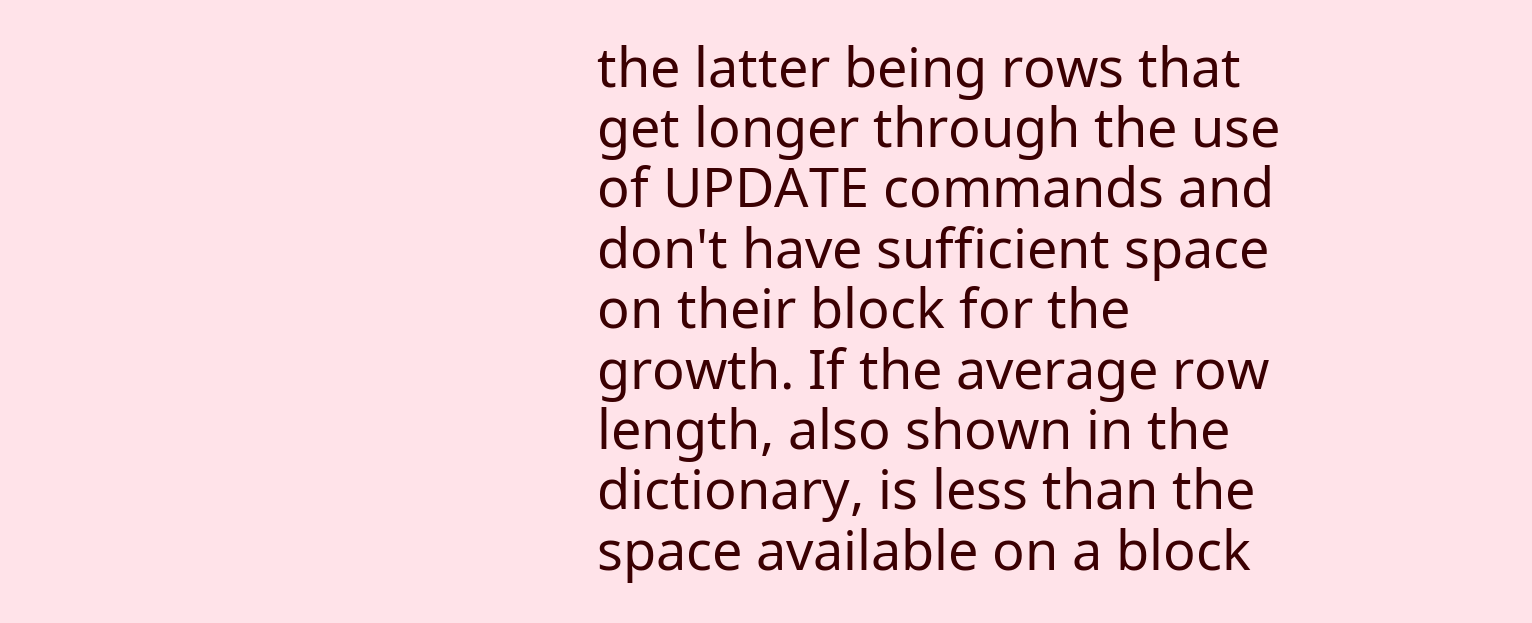the latter being rows that get longer through the use of UPDATE commands and don't have sufficient space on their block for the growth. If the average row length, also shown in the dictionary, is less than the space available on a block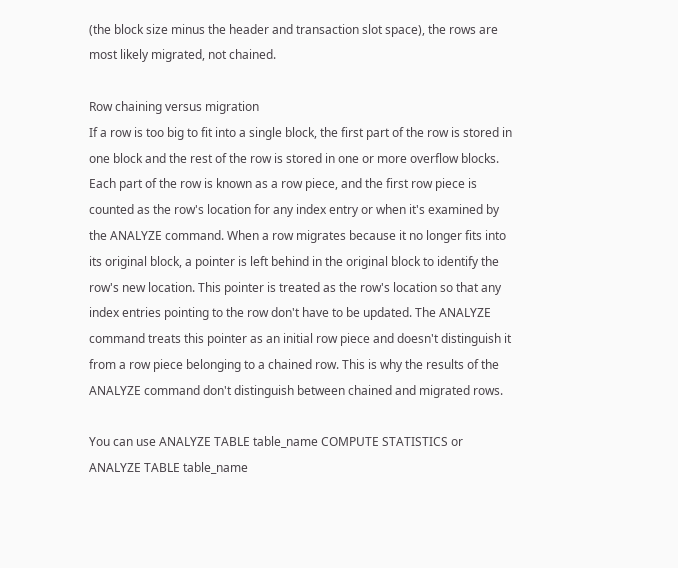(the block size minus the header and transaction slot space), the rows are most likely migrated, not chained.

Row chaining versus migration
If a row is too big to fit into a single block, the first part of the row is stored in one block and the rest of the row is stored in one or more overflow blocks. Each part of the row is known as a row piece, and the first row piece is counted as the row's location for any index entry or when it's examined by the ANALYZE command. When a row migrates because it no longer fits into its original block, a pointer is left behind in the original block to identify the row's new location. This pointer is treated as the row's location so that any index entries pointing to the row don't have to be updated. The ANALYZE command treats this pointer as an initial row piece and doesn't distinguish it from a row piece belonging to a chained row. This is why the results of the ANALYZE command don't distinguish between chained and migrated rows.

You can use ANALYZE TABLE table_name COMPUTE STATISTICS or ANALYZE TABLE table_name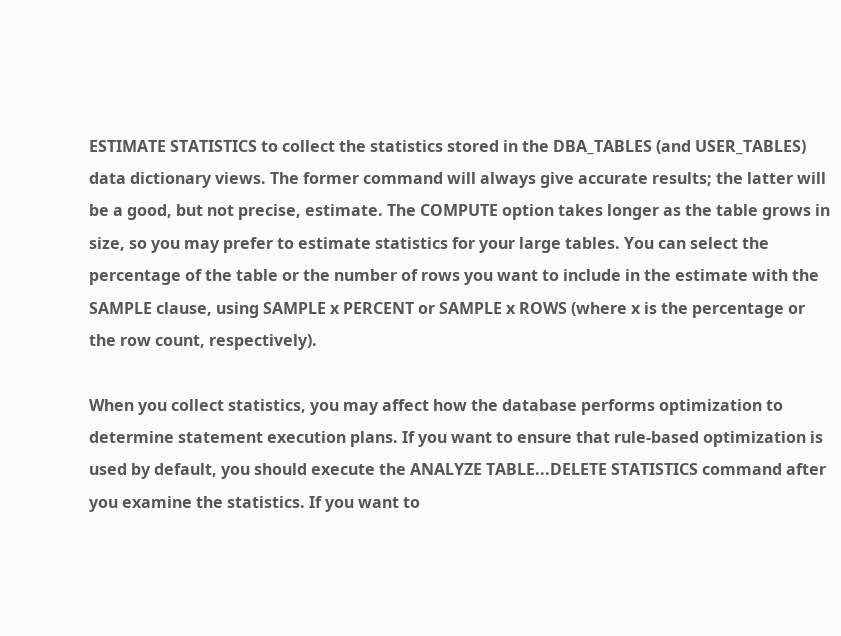ESTIMATE STATISTICS to collect the statistics stored in the DBA_TABLES (and USER_TABLES) data dictionary views. The former command will always give accurate results; the latter will be a good, but not precise, estimate. The COMPUTE option takes longer as the table grows in size, so you may prefer to estimate statistics for your large tables. You can select the percentage of the table or the number of rows you want to include in the estimate with the SAMPLE clause, using SAMPLE x PERCENT or SAMPLE x ROWS (where x is the percentage or the row count, respectively).

When you collect statistics, you may affect how the database performs optimization to determine statement execution plans. If you want to ensure that rule-based optimization is used by default, you should execute the ANALYZE TABLE...DELETE STATISTICS command after you examine the statistics. If you want to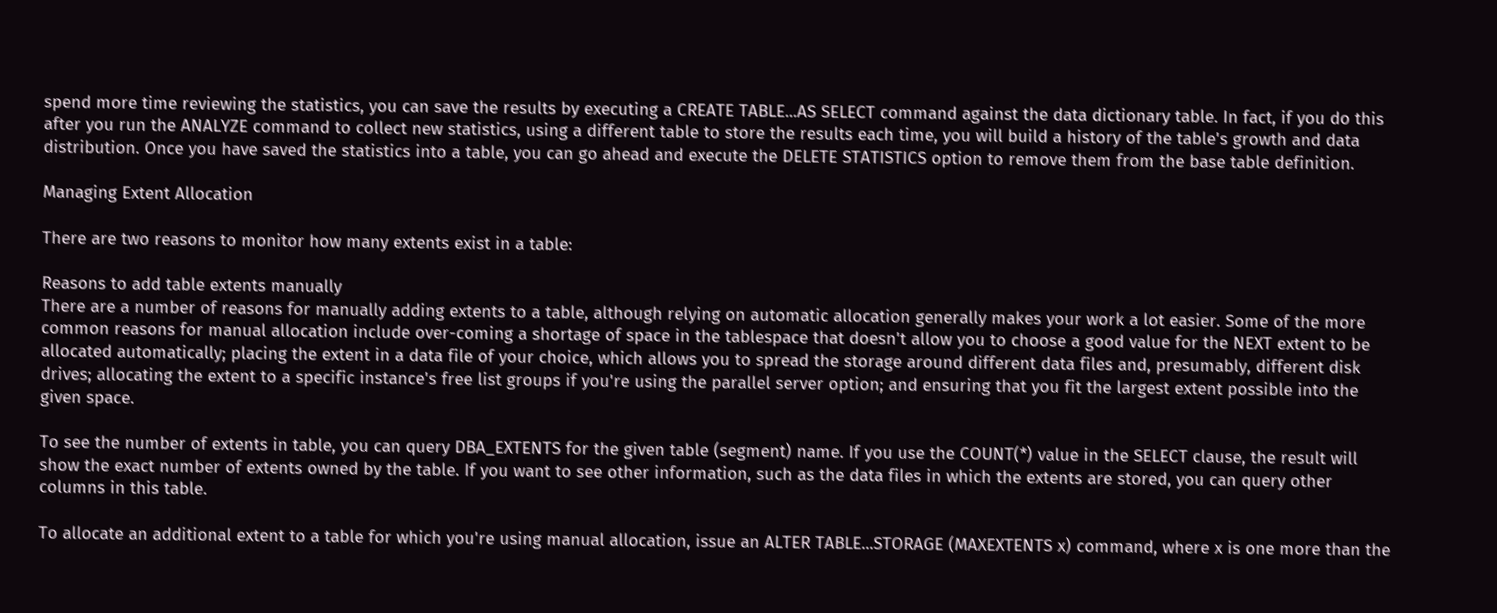spend more time reviewing the statistics, you can save the results by executing a CREATE TABLE...AS SELECT command against the data dictionary table. In fact, if you do this after you run the ANALYZE command to collect new statistics, using a different table to store the results each time, you will build a history of the table's growth and data distribution. Once you have saved the statistics into a table, you can go ahead and execute the DELETE STATISTICS option to remove them from the base table definition.

Managing Extent Allocation

There are two reasons to monitor how many extents exist in a table:

Reasons to add table extents manually
There are a number of reasons for manually adding extents to a table, although relying on automatic allocation generally makes your work a lot easier. Some of the more common reasons for manual allocation include over-coming a shortage of space in the tablespace that doesn't allow you to choose a good value for the NEXT extent to be allocated automatically; placing the extent in a data file of your choice, which allows you to spread the storage around different data files and, presumably, different disk drives; allocating the extent to a specific instance's free list groups if you're using the parallel server option; and ensuring that you fit the largest extent possible into the given space.

To see the number of extents in table, you can query DBA_EXTENTS for the given table (segment) name. If you use the COUNT(*) value in the SELECT clause, the result will show the exact number of extents owned by the table. If you want to see other information, such as the data files in which the extents are stored, you can query other columns in this table.

To allocate an additional extent to a table for which you're using manual allocation, issue an ALTER TABLE...STORAGE (MAXEXTENTS x) command, where x is one more than the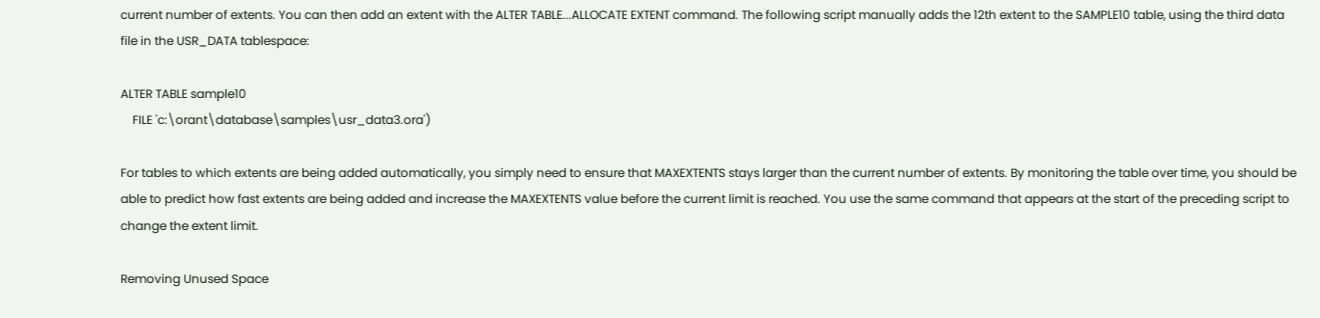current number of extents. You can then add an extent with the ALTER TABLE...ALLOCATE EXTENT command. The following script manually adds the 12th extent to the SAMPLE10 table, using the third data file in the USR_DATA tablespace:

ALTER TABLE sample10
    FILE 'c:\orant\database\samples\usr_data3.ora')

For tables to which extents are being added automatically, you simply need to ensure that MAXEXTENTS stays larger than the current number of extents. By monitoring the table over time, you should be able to predict how fast extents are being added and increase the MAXEXTENTS value before the current limit is reached. You use the same command that appears at the start of the preceding script to change the extent limit.

Removing Unused Space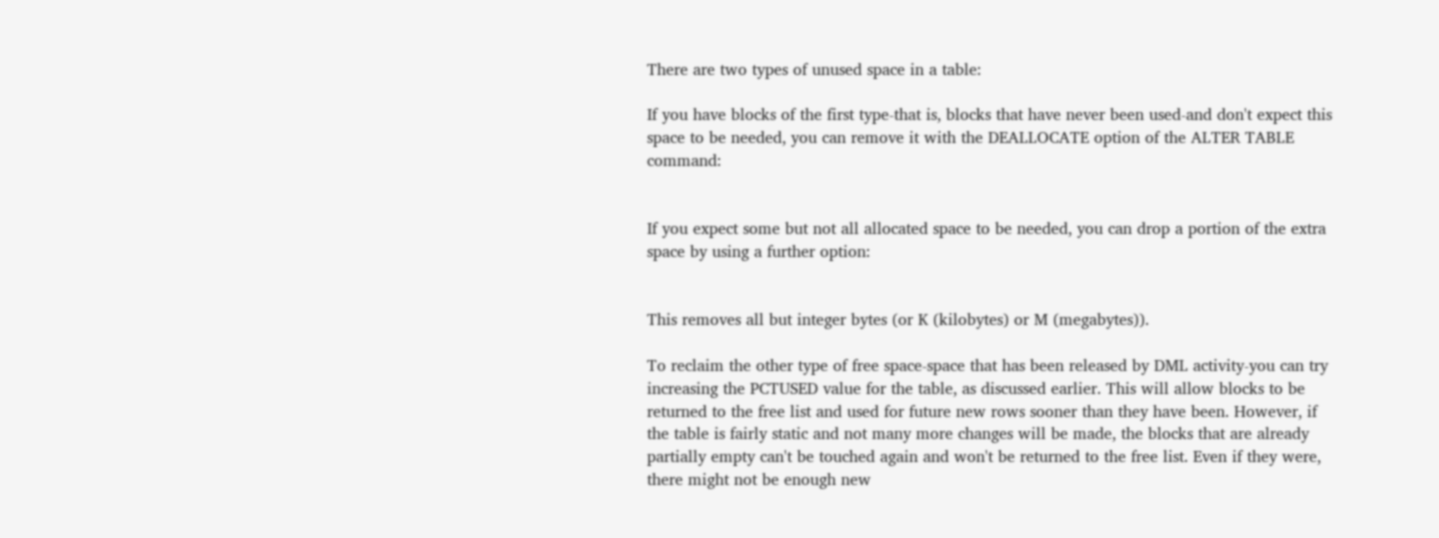There are two types of unused space in a table:

If you have blocks of the first type-that is, blocks that have never been used-and don't expect this space to be needed, you can remove it with the DEALLOCATE option of the ALTER TABLE command:


If you expect some but not all allocated space to be needed, you can drop a portion of the extra space by using a further option:


This removes all but integer bytes (or K (kilobytes) or M (megabytes)).

To reclaim the other type of free space-space that has been released by DML activity-you can try increasing the PCTUSED value for the table, as discussed earlier. This will allow blocks to be returned to the free list and used for future new rows sooner than they have been. However, if the table is fairly static and not many more changes will be made, the blocks that are already partially empty can't be touched again and won't be returned to the free list. Even if they were, there might not be enough new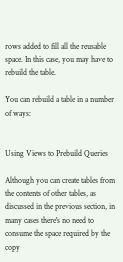rows added to fill all the reusable space. In this case, you may have to rebuild the table.

You can rebuild a table in a number of ways:


Using Views to Prebuild Queries

Although you can create tables from the contents of other tables, as discussed in the previous section, in many cases there's no need to consume the space required by the copy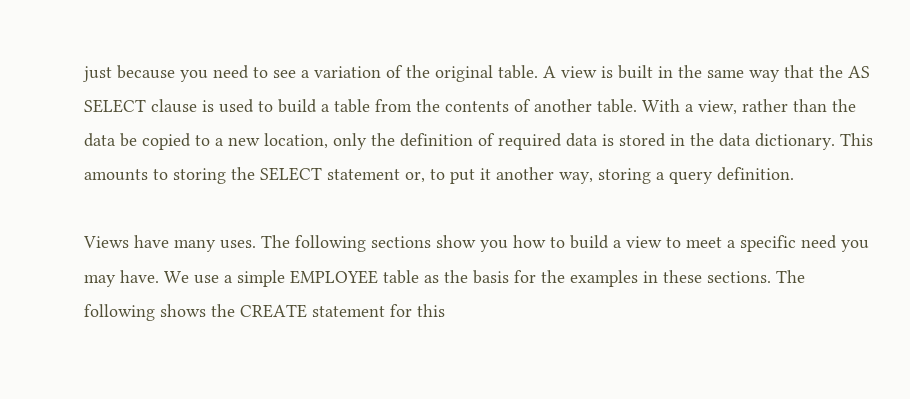just because you need to see a variation of the original table. A view is built in the same way that the AS SELECT clause is used to build a table from the contents of another table. With a view, rather than the data be copied to a new location, only the definition of required data is stored in the data dictionary. This amounts to storing the SELECT statement or, to put it another way, storing a query definition.

Views have many uses. The following sections show you how to build a view to meet a specific need you may have. We use a simple EMPLOYEE table as the basis for the examples in these sections. The following shows the CREATE statement for this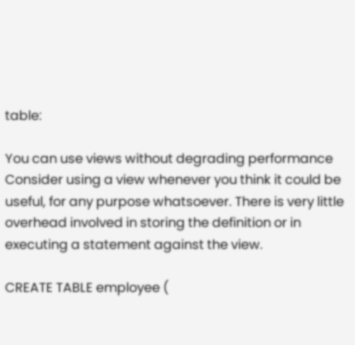table:

You can use views without degrading performance
Consider using a view whenever you think it could be useful, for any purpose whatsoever. There is very little overhead involved in storing the definition or in executing a statement against the view.

CREATE TABLE employee (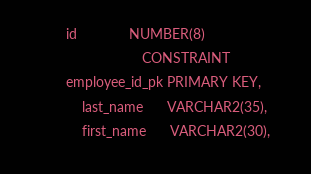id             NUMBER(8)
                   CONSTRAINT employee_id_pk PRIMARY KEY,
    last_name      VARCHAR2(35),
    first_name      VARCHAR2(30),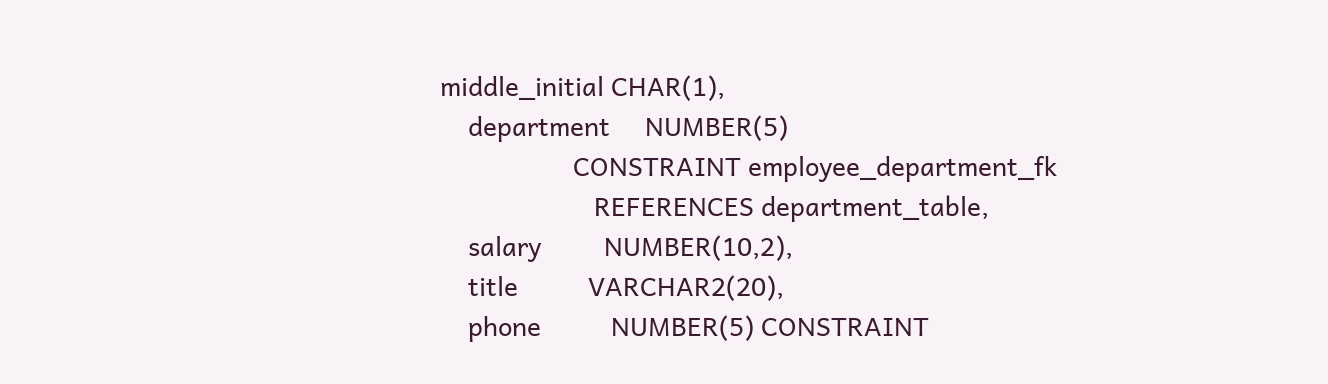middle_initial CHAR(1),
    department     NUMBER(5)
                   CONSTRAINT employee_department_fk
                      REFERENCES department_table,
    salary         NUMBER(10,2),
    title          VARCHAR2(20),
    phone          NUMBER(5) CONSTRAINT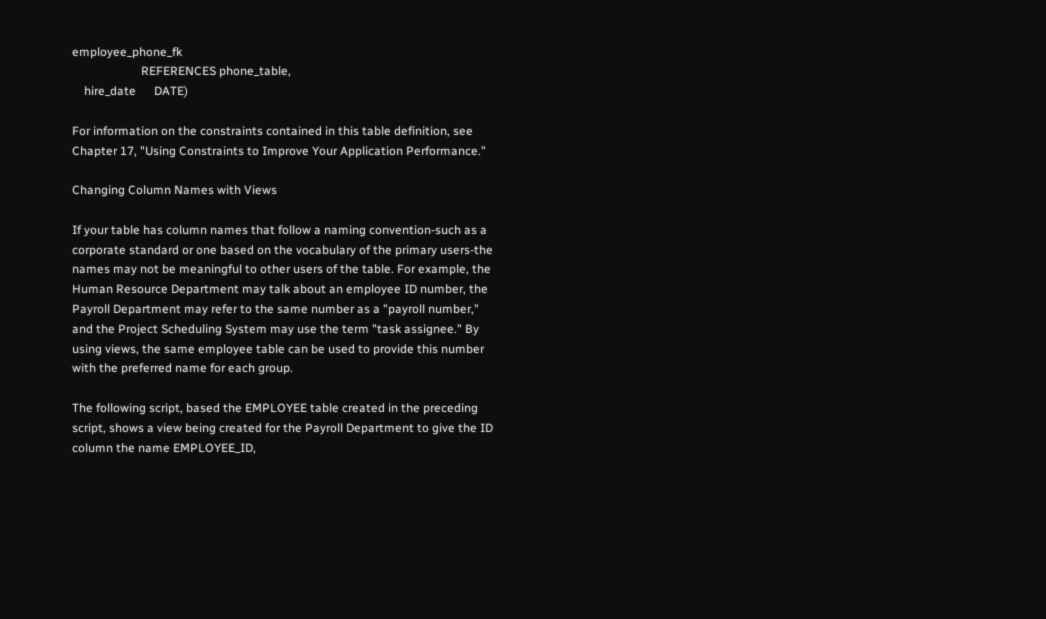employee_phone_fk
                       REFERENCES phone_table,
    hire_date      DATE)

For information on the constraints contained in this table definition, see Chapter 17, "Using Constraints to Improve Your Application Performance."

Changing Column Names with Views

If your table has column names that follow a naming convention-such as a corporate standard or one based on the vocabulary of the primary users-the names may not be meaningful to other users of the table. For example, the Human Resource Department may talk about an employee ID number, the Payroll Department may refer to the same number as a "payroll number," and the Project Scheduling System may use the term "task assignee." By using views, the same employee table can be used to provide this number with the preferred name for each group.

The following script, based the EMPLOYEE table created in the preceding script, shows a view being created for the Payroll Department to give the ID column the name EMPLOYEE_ID,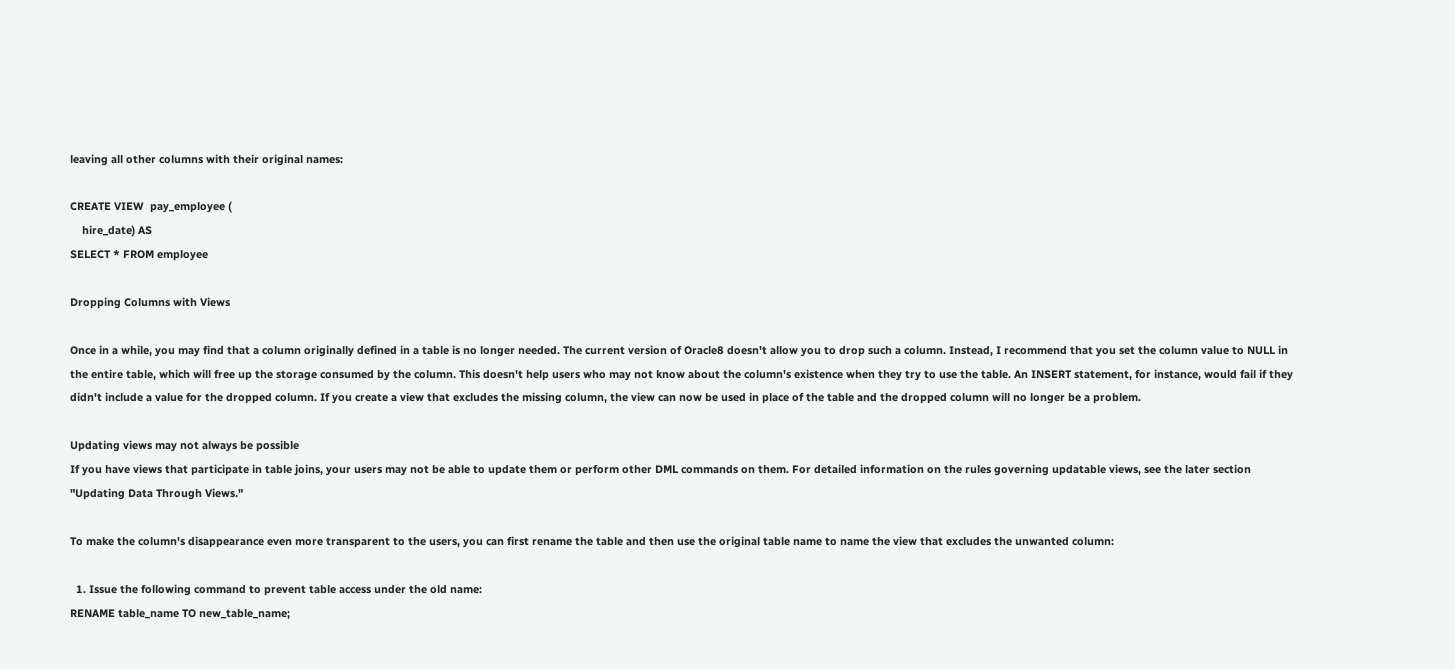leaving all other columns with their original names:

CREATE VIEW  pay_employee (
    hire_date) AS
SELECT * FROM employee

Dropping Columns with Views

Once in a while, you may find that a column originally defined in a table is no longer needed. The current version of Oracle8 doesn't allow you to drop such a column. Instead, I recommend that you set the column value to NULL in the entire table, which will free up the storage consumed by the column. This doesn't help users who may not know about the column's existence when they try to use the table. An INSERT statement, for instance, would fail if they didn't include a value for the dropped column. If you create a view that excludes the missing column, the view can now be used in place of the table and the dropped column will no longer be a problem.

Updating views may not always be possible
If you have views that participate in table joins, your users may not be able to update them or perform other DML commands on them. For detailed information on the rules governing updatable views, see the later section "Updating Data Through Views."

To make the column's disappearance even more transparent to the users, you can first rename the table and then use the original table name to name the view that excludes the unwanted column:

  1. Issue the following command to prevent table access under the old name:
RENAME table_name TO new_table_name;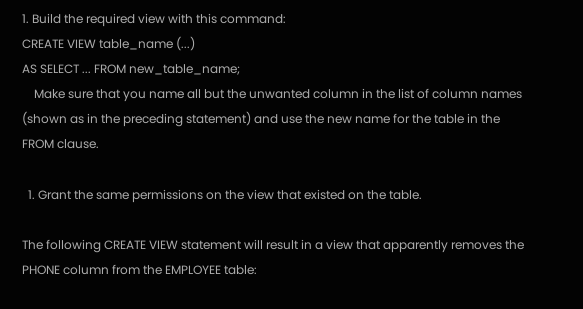1. Build the required view with this command:
CREATE VIEW table_name (...)
AS SELECT ... FROM new_table_name;
    Make sure that you name all but the unwanted column in the list of column names (shown as in the preceding statement) and use the new name for the table in the FROM clause.

  1. Grant the same permissions on the view that existed on the table.

The following CREATE VIEW statement will result in a view that apparently removes the PHONE column from the EMPLOYEE table: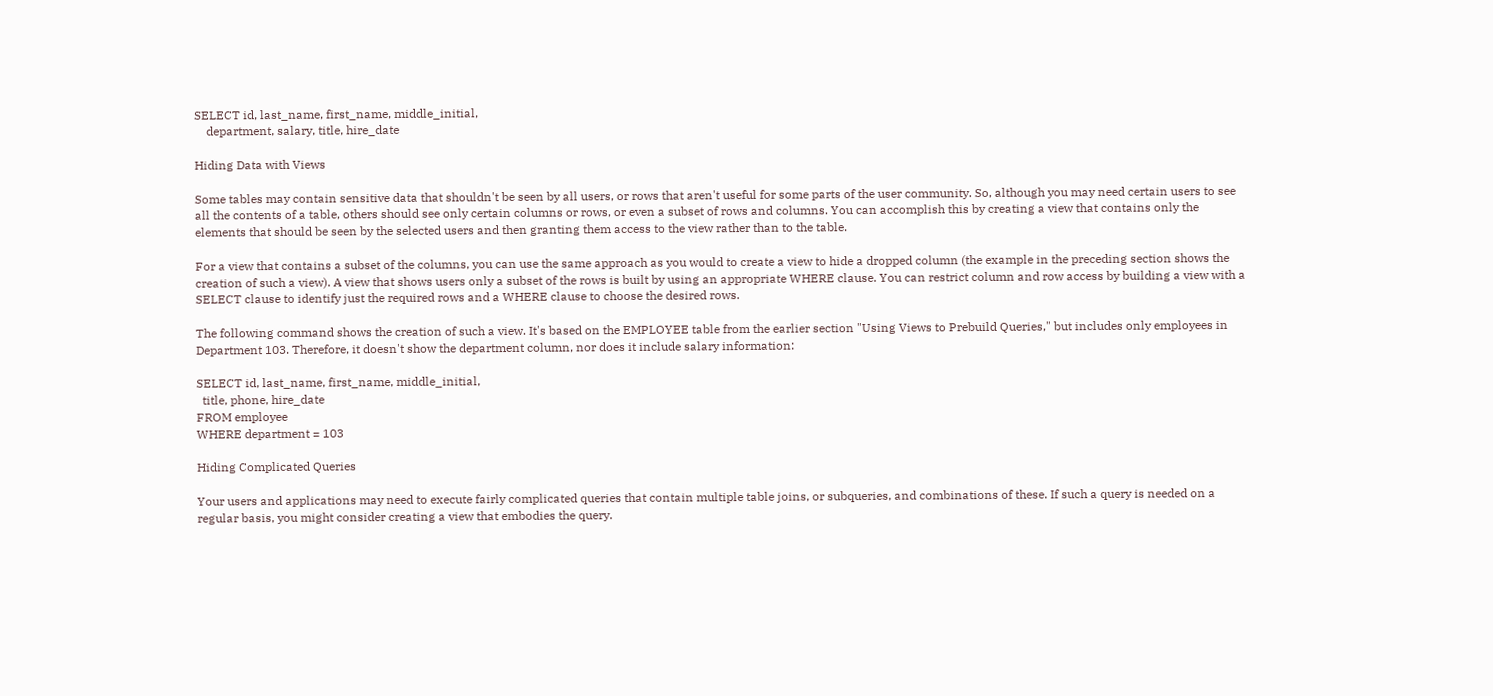SELECT id, last_name, first_name, middle_initial,
    department, salary, title, hire_date

Hiding Data with Views

Some tables may contain sensitive data that shouldn't be seen by all users, or rows that aren't useful for some parts of the user community. So, although you may need certain users to see all the contents of a table, others should see only certain columns or rows, or even a subset of rows and columns. You can accomplish this by creating a view that contains only the elements that should be seen by the selected users and then granting them access to the view rather than to the table.

For a view that contains a subset of the columns, you can use the same approach as you would to create a view to hide a dropped column (the example in the preceding section shows the creation of such a view). A view that shows users only a subset of the rows is built by using an appropriate WHERE clause. You can restrict column and row access by building a view with a SELECT clause to identify just the required rows and a WHERE clause to choose the desired rows.

The following command shows the creation of such a view. It's based on the EMPLOYEE table from the earlier section "Using Views to Prebuild Queries," but includes only employees in Department 103. Therefore, it doesn't show the department column, nor does it include salary information:

SELECT id, last_name, first_name, middle_initial,
  title, phone, hire_date
FROM employee
WHERE department = 103

Hiding Complicated Queries

Your users and applications may need to execute fairly complicated queries that contain multiple table joins, or subqueries, and combinations of these. If such a query is needed on a regular basis, you might consider creating a view that embodies the query.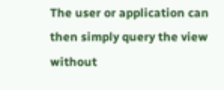The user or application can then simply query the view without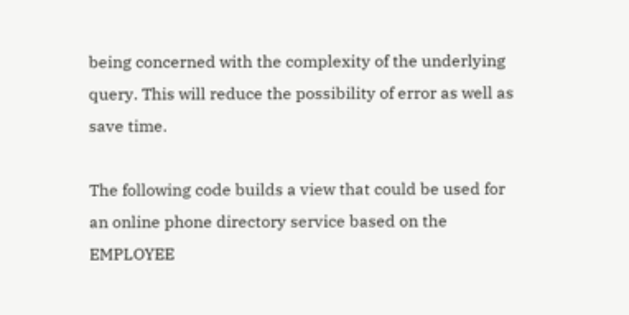being concerned with the complexity of the underlying query. This will reduce the possibility of error as well as save time.

The following code builds a view that could be used for an online phone directory service based on the EMPLOYEE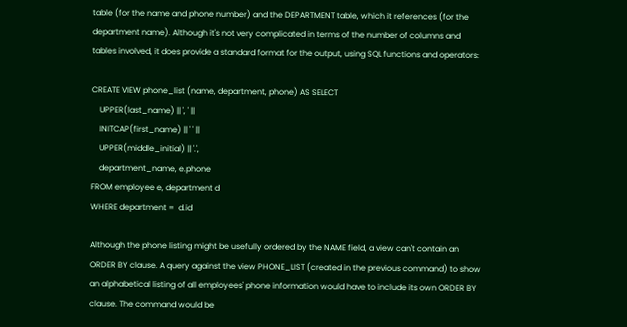table (for the name and phone number) and the DEPARTMENT table, which it references (for the department name). Although it's not very complicated in terms of the number of columns and tables involved, it does provide a standard format for the output, using SQL functions and operators:

CREATE VIEW phone_list (name, department, phone) AS SELECT
    UPPER(last_name) || ', ' ||
    INITCAP(first_name) || ' ' ||
    UPPER(middle_initial) || '.',
    department_name, e.phone
FROM employee e, department d
WHERE department =  d.id

Although the phone listing might be usefully ordered by the NAME field, a view can't contain an ORDER BY clause. A query against the view PHONE_LIST (created in the previous command) to show an alphabetical listing of all employees' phone information would have to include its own ORDER BY clause. The command would be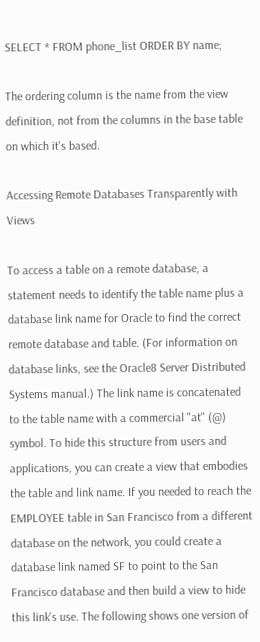SELECT * FROM phone_list ORDER BY name;

The ordering column is the name from the view definition, not from the columns in the base table on which it's based.

Accessing Remote Databases Transparently with Views

To access a table on a remote database, a statement needs to identify the table name plus a database link name for Oracle to find the correct remote database and table. (For information on database links, see the Oracle8 Server Distributed Systems manual.) The link name is concatenated to the table name with a commercial "at" (@) symbol. To hide this structure from users and applications, you can create a view that embodies the table and link name. If you needed to reach the EMPLOYEE table in San Francisco from a different database on the network, you could create a database link named SF to point to the San Francisco database and then build a view to hide this link's use. The following shows one version of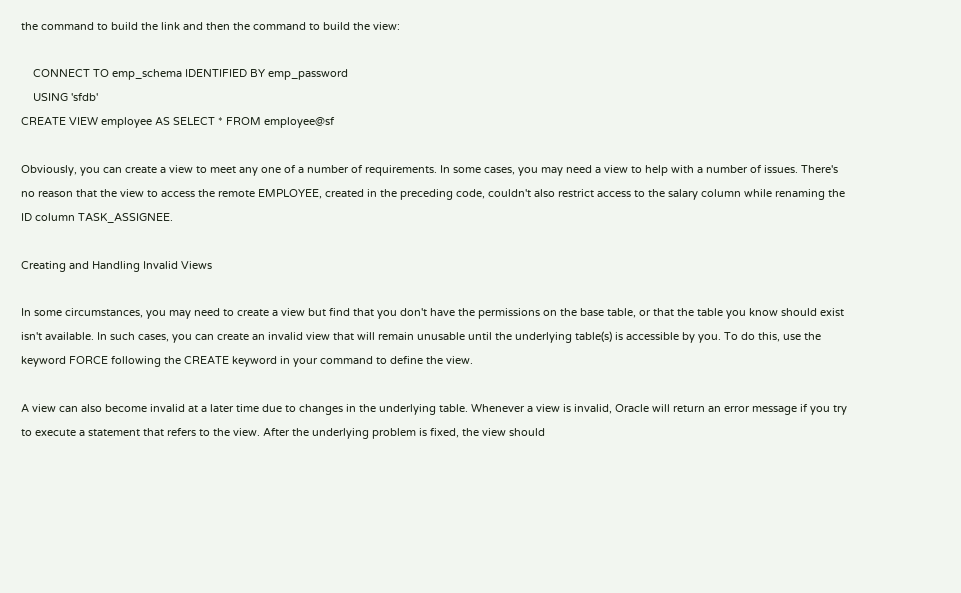the command to build the link and then the command to build the view:

    CONNECT TO emp_schema IDENTIFIED BY emp_password
    USING 'sfdb'
CREATE VIEW employee AS SELECT * FROM employee@sf

Obviously, you can create a view to meet any one of a number of requirements. In some cases, you may need a view to help with a number of issues. There's no reason that the view to access the remote EMPLOYEE, created in the preceding code, couldn't also restrict access to the salary column while renaming the ID column TASK_ASSIGNEE.

Creating and Handling Invalid Views

In some circumstances, you may need to create a view but find that you don't have the permissions on the base table, or that the table you know should exist isn't available. In such cases, you can create an invalid view that will remain unusable until the underlying table(s) is accessible by you. To do this, use the keyword FORCE following the CREATE keyword in your command to define the view.

A view can also become invalid at a later time due to changes in the underlying table. Whenever a view is invalid, Oracle will return an error message if you try to execute a statement that refers to the view. After the underlying problem is fixed, the view should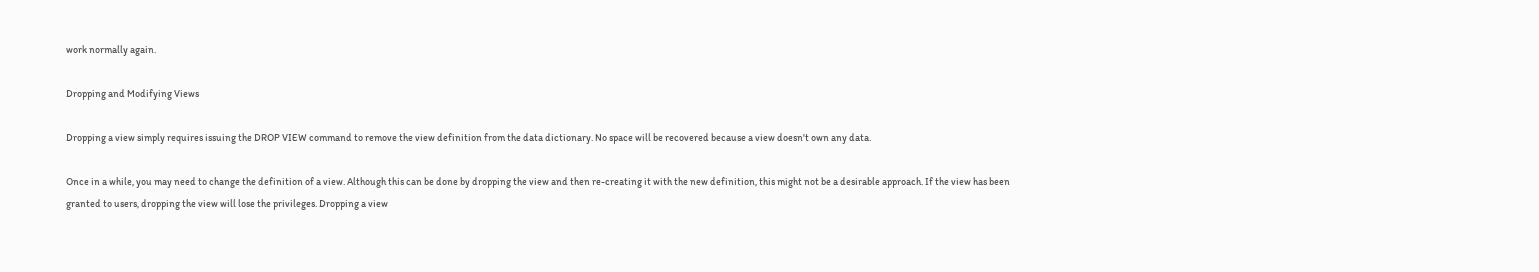work normally again.

Dropping and Modifying Views

Dropping a view simply requires issuing the DROP VIEW command to remove the view definition from the data dictionary. No space will be recovered because a view doesn't own any data.

Once in a while, you may need to change the definition of a view. Although this can be done by dropping the view and then re-creating it with the new definition, this might not be a desirable approach. If the view has been granted to users, dropping the view will lose the privileges. Dropping a view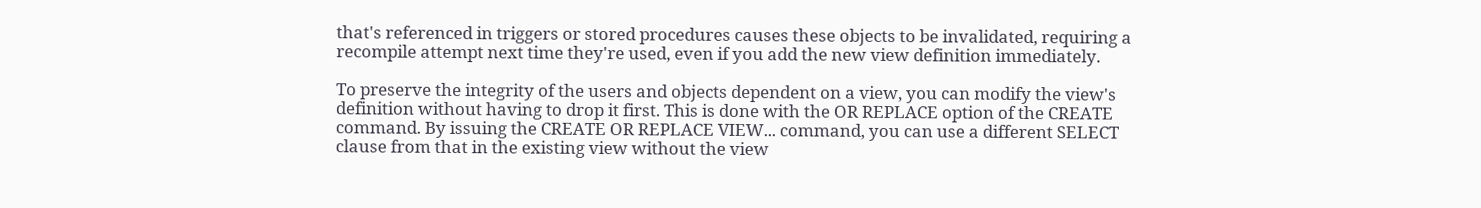that's referenced in triggers or stored procedures causes these objects to be invalidated, requiring a recompile attempt next time they're used, even if you add the new view definition immediately.

To preserve the integrity of the users and objects dependent on a view, you can modify the view's definition without having to drop it first. This is done with the OR REPLACE option of the CREATE command. By issuing the CREATE OR REPLACE VIEW... command, you can use a different SELECT clause from that in the existing view without the view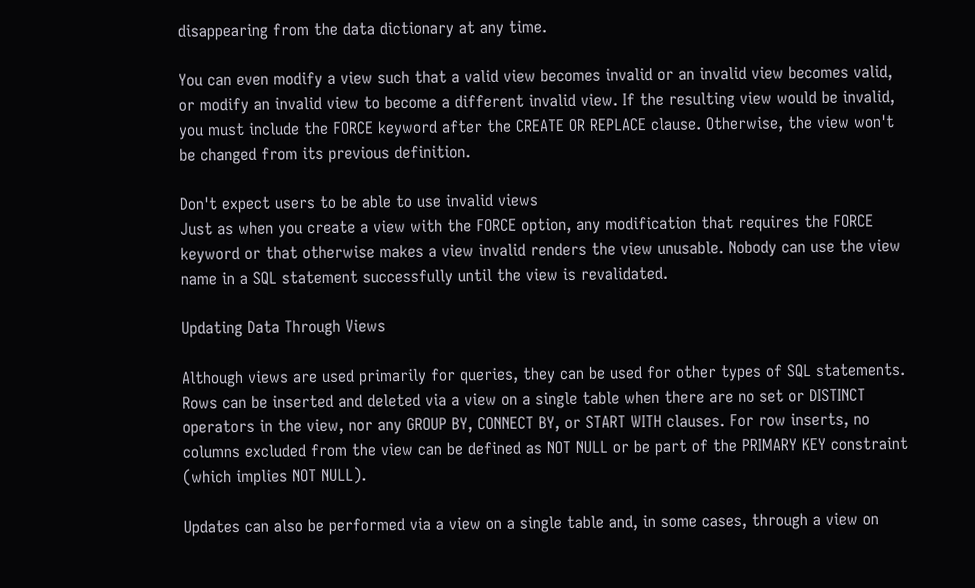disappearing from the data dictionary at any time.

You can even modify a view such that a valid view becomes invalid or an invalid view becomes valid, or modify an invalid view to become a different invalid view. If the resulting view would be invalid, you must include the FORCE keyword after the CREATE OR REPLACE clause. Otherwise, the view won't be changed from its previous definition.

Don't expect users to be able to use invalid views
Just as when you create a view with the FORCE option, any modification that requires the FORCE keyword or that otherwise makes a view invalid renders the view unusable. Nobody can use the view name in a SQL statement successfully until the view is revalidated.

Updating Data Through Views

Although views are used primarily for queries, they can be used for other types of SQL statements. Rows can be inserted and deleted via a view on a single table when there are no set or DISTINCT operators in the view, nor any GROUP BY, CONNECT BY, or START WITH clauses. For row inserts, no columns excluded from the view can be defined as NOT NULL or be part of the PRIMARY KEY constraint (which implies NOT NULL).

Updates can also be performed via a view on a single table and, in some cases, through a view on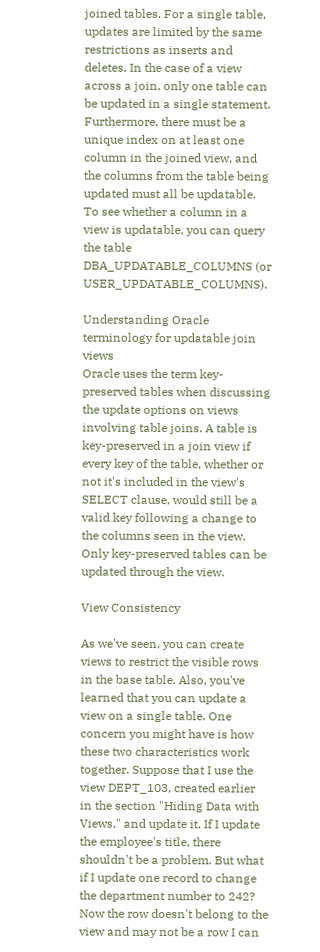joined tables. For a single table, updates are limited by the same restrictions as inserts and deletes. In the case of a view across a join, only one table can be updated in a single statement. Furthermore, there must be a unique index on at least one column in the joined view, and the columns from the table being updated must all be updatable. To see whether a column in a view is updatable, you can query the table DBA_UPDATABLE_COLUMNS (or USER_UPDATABLE_COLUMNS).

Understanding Oracle terminology for updatable join views
Oracle uses the term key-preserved tables when discussing the update options on views involving table joins. A table is key-preserved in a join view if every key of the table, whether or not it's included in the view's SELECT clause, would still be a valid key following a change to the columns seen in the view. Only key-preserved tables can be updated through the view.

View Consistency

As we've seen, you can create views to restrict the visible rows in the base table. Also, you've learned that you can update a view on a single table. One concern you might have is how these two characteristics work together. Suppose that I use the view DEPT_103, created earlier in the section "Hiding Data with Views," and update it. If I update the employee's title, there shouldn't be a problem. But what if I update one record to change the department number to 242? Now the row doesn't belong to the view and may not be a row I can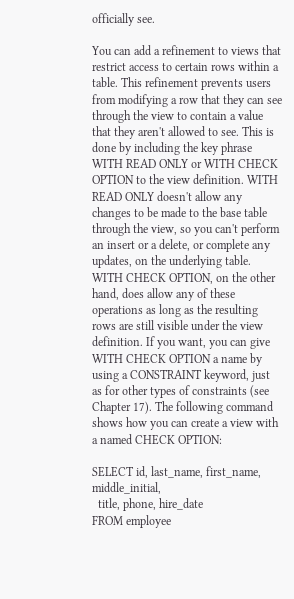officially see.

You can add a refinement to views that restrict access to certain rows within a table. This refinement prevents users from modifying a row that they can see through the view to contain a value that they aren't allowed to see. This is done by including the key phrase WITH READ ONLY or WITH CHECK OPTION to the view definition. WITH READ ONLY doesn't allow any changes to be made to the base table through the view, so you can't perform an insert or a delete, or complete any updates, on the underlying table. WITH CHECK OPTION, on the other hand, does allow any of these operations as long as the resulting rows are still visible under the view definition. If you want, you can give WITH CHECK OPTION a name by using a CONSTRAINT keyword, just as for other types of constraints (see Chapter 17). The following command shows how you can create a view with a named CHECK OPTION:

SELECT id, last_name, first_name, middle_initial,
  title, phone, hire_date
FROM employee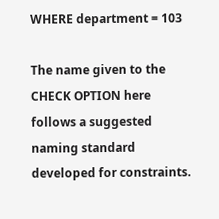WHERE department = 103

The name given to the CHECK OPTION here follows a suggested naming standard developed for constraints.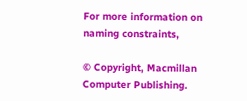For more information on naming constraints,

© Copyright, Macmillan Computer Publishing.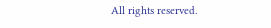All rights reserved.